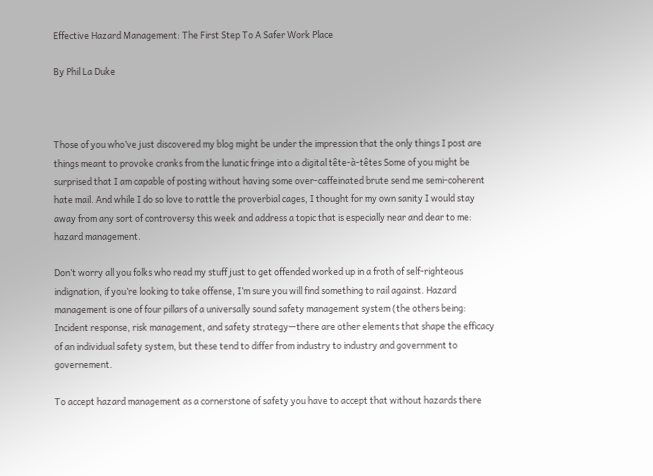Effective Hazard Management: The First Step To A Safer Work Place

By Phil La Duke



Those of you who’ve just discovered my blog might be under the impression that the only things I post are things meant to provoke cranks from the lunatic fringe into a digital tête-à-têtes Some of you might be surprised that I am capable of posting without having some over-caffeinated brute send me semi-coherent hate mail. And while I do so love to rattle the proverbial cages, I thought for my own sanity I would stay away from any sort of controversy this week and address a topic that is especially near and dear to me: hazard management.

Don’t worry all you folks who read my stuff just to get offended worked up in a froth of self-righteous indignation, if you’re looking to take offense, I’m sure you will find something to rail against. Hazard management is one of four pillars of a universally sound safety management system (the others being: Incident response, risk management, and safety strategy—there are other elements that shape the efficacy of an individual safety system, but these tend to differ from industry to industry and government to governement.

To accept hazard management as a cornerstone of safety you have to accept that without hazards there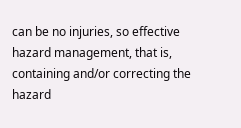can be no injuries, so effective hazard management, that is, containing and/or correcting the hazard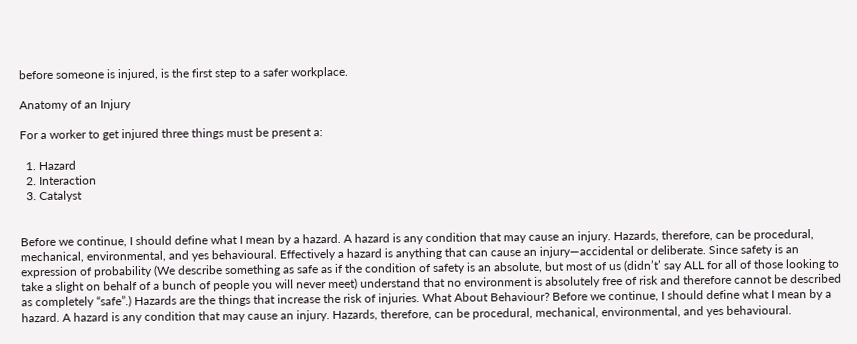before someone is injured, is the first step to a safer workplace.

Anatomy of an Injury

For a worker to get injured three things must be present a:

  1. Hazard
  2. Interaction
  3. Catalyst


Before we continue, I should define what I mean by a hazard. A hazard is any condition that may cause an injury. Hazards, therefore, can be procedural, mechanical, environmental, and yes behavioural. Effectively a hazard is anything that can cause an injury—accidental or deliberate. Since safety is an expression of probability (We describe something as safe as if the condition of safety is an absolute, but most of us (didn’t’ say ALL for all of those looking to take a slight on behalf of a bunch of people you will never meet) understand that no environment is absolutely free of risk and therefore cannot be described as completely “safe”.) Hazards are the things that increase the risk of injuries. What About Behaviour? Before we continue, I should define what I mean by a hazard. A hazard is any condition that may cause an injury. Hazards, therefore, can be procedural, mechanical, environmental, and yes behavioural.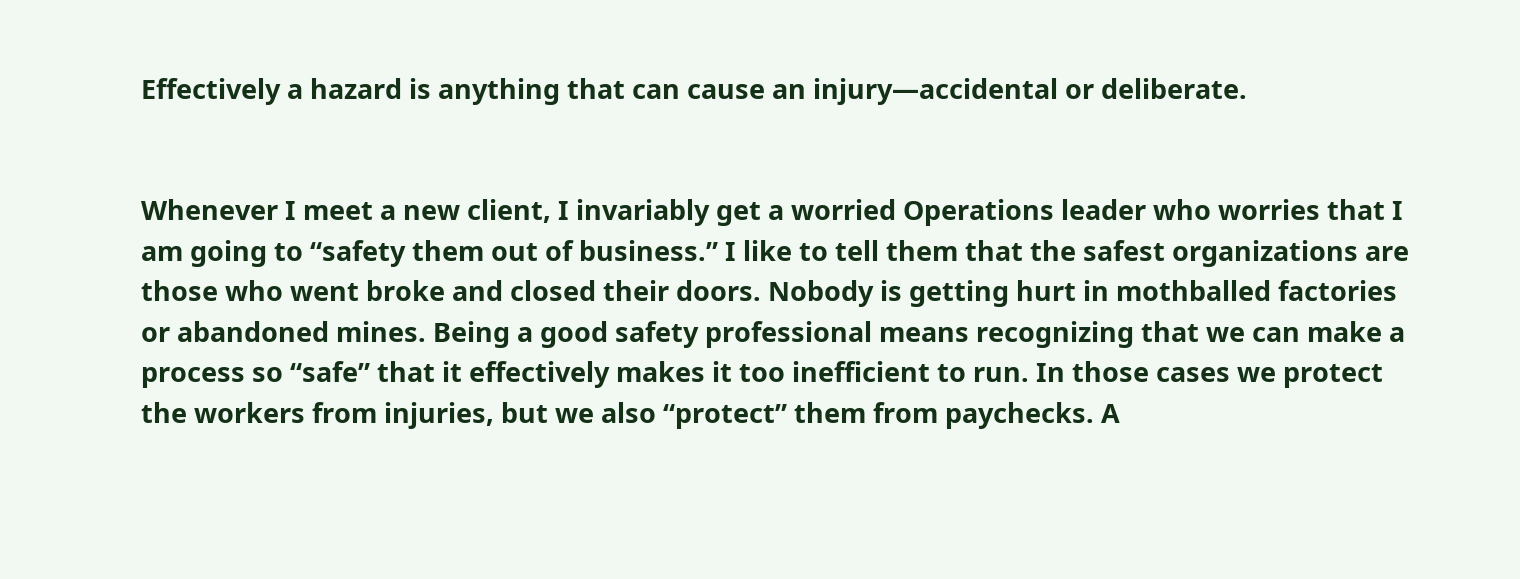Effectively a hazard is anything that can cause an injury—accidental or deliberate.


Whenever I meet a new client, I invariably get a worried Operations leader who worries that I am going to “safety them out of business.” I like to tell them that the safest organizations are those who went broke and closed their doors. Nobody is getting hurt in mothballed factories or abandoned mines. Being a good safety professional means recognizing that we can make a process so “safe” that it effectively makes it too inefficient to run. In those cases we protect the workers from injuries, but we also “protect” them from paychecks. A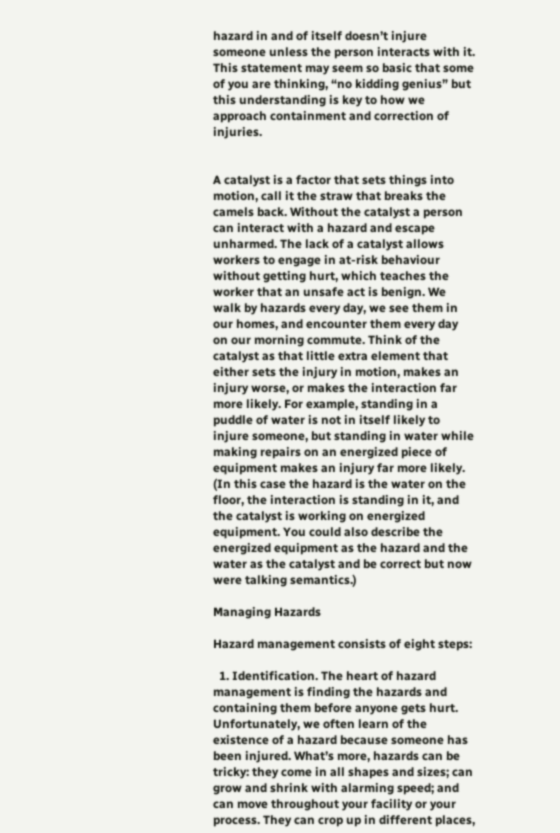hazard in and of itself doesn’t injure someone unless the person interacts with it. This statement may seem so basic that some of you are thinking, “no kidding genius” but this understanding is key to how we approach containment and correction of injuries.


A catalyst is a factor that sets things into motion, call it the straw that breaks the camels back. Without the catalyst a person can interact with a hazard and escape unharmed. The lack of a catalyst allows workers to engage in at-risk behaviour without getting hurt, which teaches the worker that an unsafe act is benign. We walk by hazards every day, we see them in our homes, and encounter them every day on our morning commute. Think of the catalyst as that little extra element that either sets the injury in motion, makes an injury worse, or makes the interaction far more likely. For example, standing in a puddle of water is not in itself likely to injure someone, but standing in water while making repairs on an energized piece of equipment makes an injury far more likely. (In this case the hazard is the water on the floor, the interaction is standing in it, and the catalyst is working on energized equipment. You could also describe the energized equipment as the hazard and the water as the catalyst and be correct but now were talking semantics.)

Managing Hazards

Hazard management consists of eight steps:

  1. Identification. The heart of hazard management is finding the hazards and containing them before anyone gets hurt. Unfortunately, we often learn of the existence of a hazard because someone has been injured. What’s more, hazards can be tricky: they come in all shapes and sizes; can grow and shrink with alarming speed; and can move throughout your facility or your process. They can crop up in different places,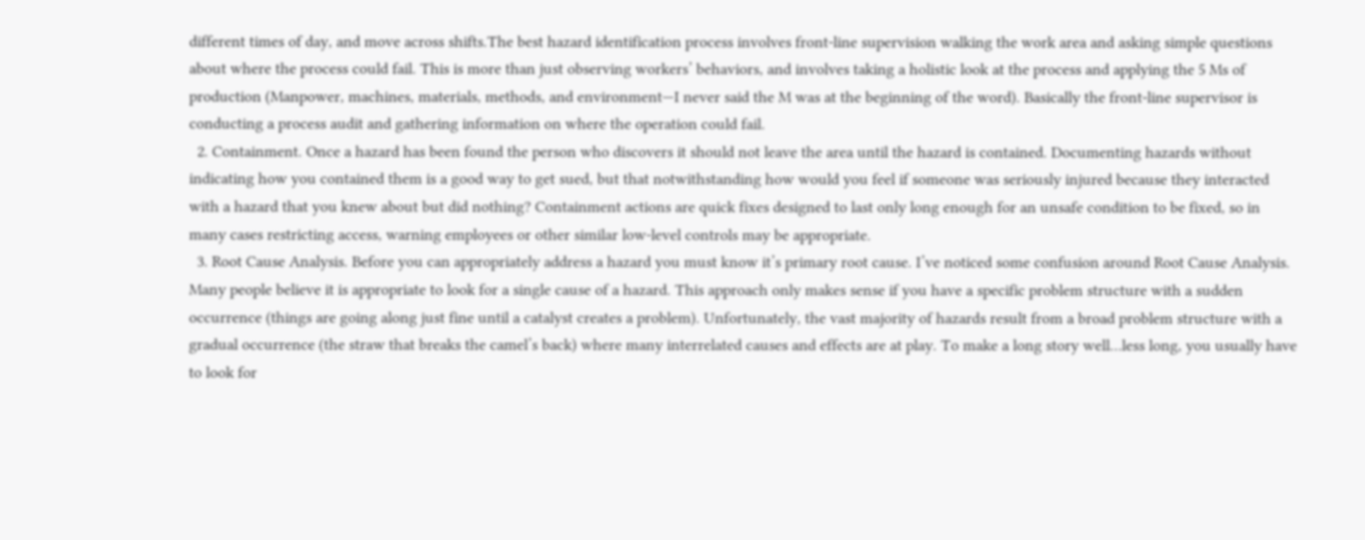different times of day, and move across shifts.The best hazard identification process involves front-line supervision walking the work area and asking simple questions about where the process could fail. This is more than just observing workers’ behaviors, and involves taking a holistic look at the process and applying the 5 Ms of production (Manpower, machines, materials, methods, and environment—I never said the M was at the beginning of the word). Basically the front-line supervisor is conducting a process audit and gathering information on where the operation could fail.
  2. Containment. Once a hazard has been found the person who discovers it should not leave the area until the hazard is contained. Documenting hazards without indicating how you contained them is a good way to get sued, but that notwithstanding how would you feel if someone was seriously injured because they interacted with a hazard that you knew about but did nothing? Containment actions are quick fixes designed to last only long enough for an unsafe condition to be fixed, so in many cases restricting access, warning employees or other similar low-level controls may be appropriate.
  3. Root Cause Analysis. Before you can appropriately address a hazard you must know it’s primary root cause. I’ve noticed some confusion around Root Cause Analysis. Many people believe it is appropriate to look for a single cause of a hazard. This approach only makes sense if you have a specific problem structure with a sudden occurrence (things are going along just fine until a catalyst creates a problem). Unfortunately, the vast majority of hazards result from a broad problem structure with a gradual occurrence (the straw that breaks the camel’s back) where many interrelated causes and effects are at play. To make a long story well…less long, you usually have to look for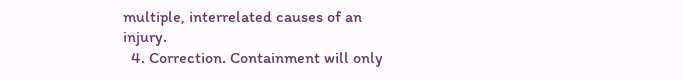multiple, interrelated causes of an injury.
  4. Correction. Containment will only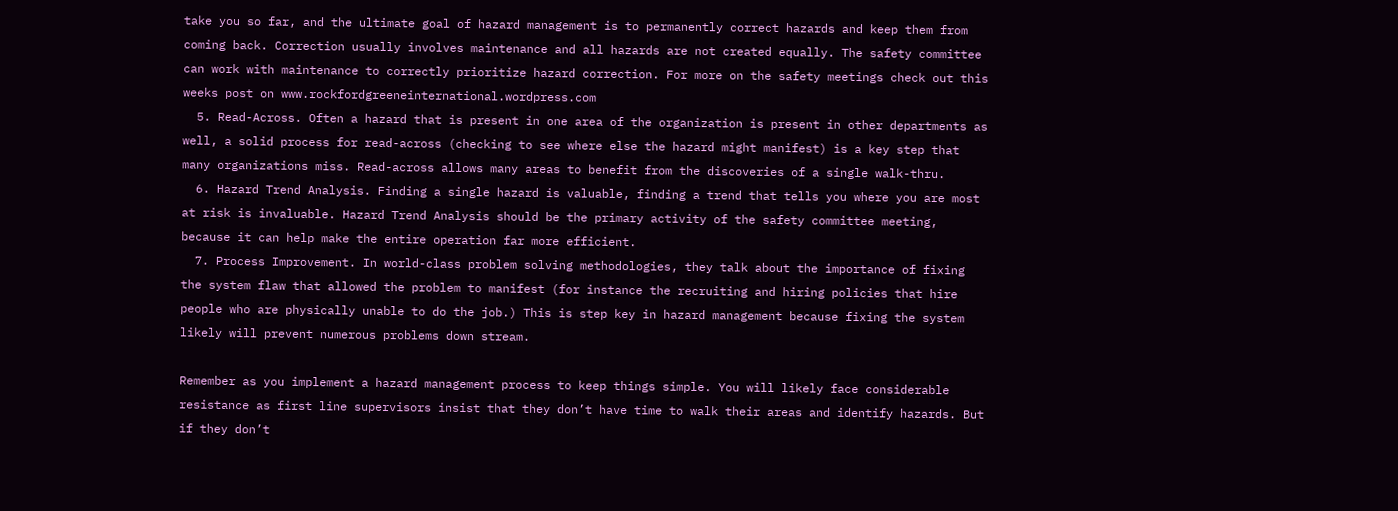take you so far, and the ultimate goal of hazard management is to permanently correct hazards and keep them from coming back. Correction usually involves maintenance and all hazards are not created equally. The safety committee can work with maintenance to correctly prioritize hazard correction. For more on the safety meetings check out this weeks post on www.rockfordgreeneinternational.wordpress.com
  5. Read-Across. Often a hazard that is present in one area of the organization is present in other departments as well, a solid process for read-across (checking to see where else the hazard might manifest) is a key step that many organizations miss. Read-across allows many areas to benefit from the discoveries of a single walk-thru.
  6. Hazard Trend Analysis. Finding a single hazard is valuable, finding a trend that tells you where you are most at risk is invaluable. Hazard Trend Analysis should be the primary activity of the safety committee meeting, because it can help make the entire operation far more efficient.
  7. Process Improvement. In world-class problem solving methodologies, they talk about the importance of fixing the system flaw that allowed the problem to manifest (for instance the recruiting and hiring policies that hire people who are physically unable to do the job.) This is step key in hazard management because fixing the system likely will prevent numerous problems down stream.

Remember as you implement a hazard management process to keep things simple. You will likely face considerable resistance as first line supervisors insist that they don’t have time to walk their areas and identify hazards. But if they don’t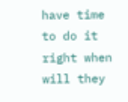have time to do it right when will they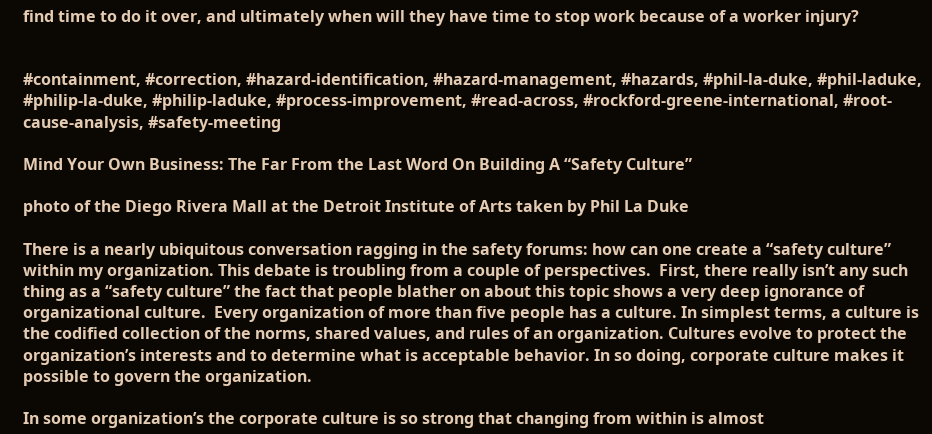find time to do it over, and ultimately when will they have time to stop work because of a worker injury?


#containment, #correction, #hazard-identification, #hazard-management, #hazards, #phil-la-duke, #phil-laduke, #philip-la-duke, #philip-laduke, #process-improvement, #read-across, #rockford-greene-international, #root-cause-analysis, #safety-meeting

Mind Your Own Business: The Far From the Last Word On Building A “Safety Culture”

photo of the Diego Rivera Mall at the Detroit Institute of Arts taken by Phil La Duke

There is a nearly ubiquitous conversation ragging in the safety forums: how can one create a “safety culture” within my organization. This debate is troubling from a couple of perspectives.  First, there really isn’t any such thing as a “safety culture” the fact that people blather on about this topic shows a very deep ignorance of organizational culture.  Every organization of more than five people has a culture. In simplest terms, a culture is the codified collection of the norms, shared values, and rules of an organization. Cultures evolve to protect the organization’s interests and to determine what is acceptable behavior. In so doing, corporate culture makes it possible to govern the organization.

In some organization’s the corporate culture is so strong that changing from within is almost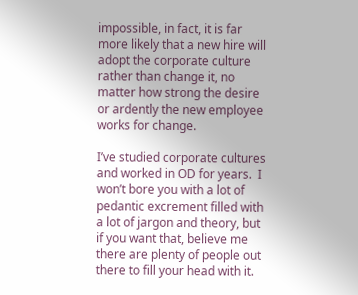impossible, in fact, it is far more likely that a new hire will adopt the corporate culture rather than change it, no matter how strong the desire or ardently the new employee works for change.

I’ve studied corporate cultures and worked in OD for years.  I won’t bore you with a lot of pedantic excrement filled with a lot of jargon and theory, but if you want that, believe me there are plenty of people out there to fill your head with it.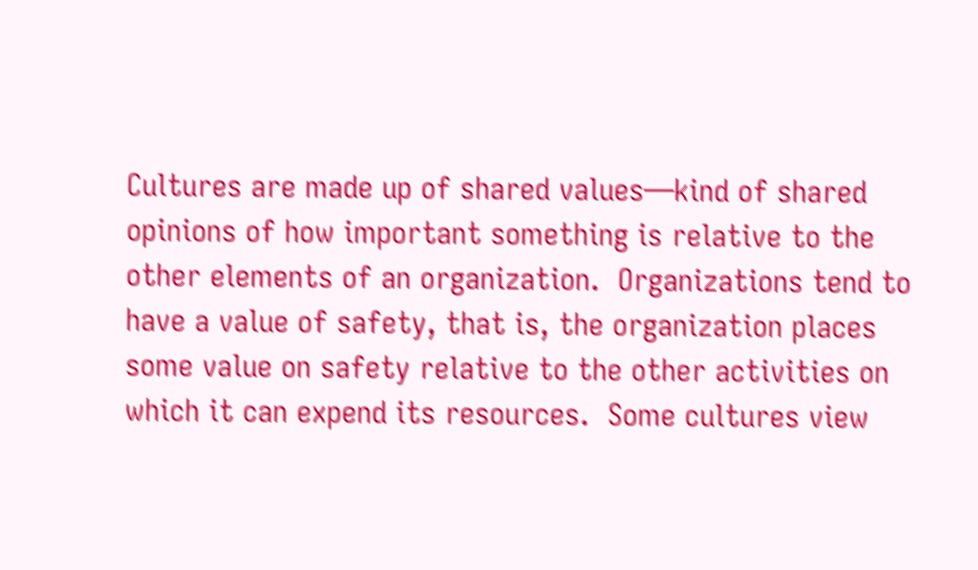Cultures are made up of shared values—kind of shared opinions of how important something is relative to the other elements of an organization.  Organizations tend to have a value of safety, that is, the organization places some value on safety relative to the other activities on which it can expend its resources.  Some cultures view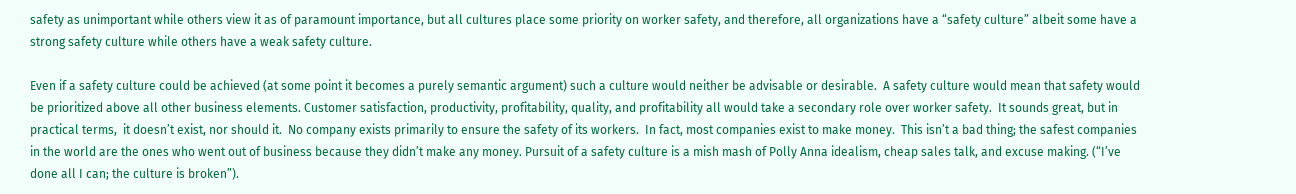safety as unimportant while others view it as of paramount importance, but all cultures place some priority on worker safety, and therefore, all organizations have a “safety culture” albeit some have a strong safety culture while others have a weak safety culture.

Even if a safety culture could be achieved (at some point it becomes a purely semantic argument) such a culture would neither be advisable or desirable.  A safety culture would mean that safety would be prioritized above all other business elements. Customer satisfaction, productivity, profitability, quality, and profitability all would take a secondary role over worker safety.  It sounds great, but in practical terms,  it doesn’t exist, nor should it.  No company exists primarily to ensure the safety of its workers.  In fact, most companies exist to make money.  This isn’t a bad thing; the safest companies in the world are the ones who went out of business because they didn’t make any money. Pursuit of a safety culture is a mish mash of Polly Anna idealism, cheap sales talk, and excuse making. (“I’ve done all I can; the culture is broken”).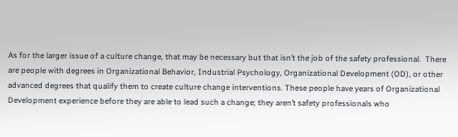As for the larger issue of a culture change, that may be necessary but that isn’t the job of the safety professional.  There are people with degrees in Organizational Behavior, Industrial Psychology, Organizational Development (OD), or other advanced degrees that qualify them to create culture change interventions. These people have years of Organizational Development experience before they are able to lead such a change; they aren’t safety professionals who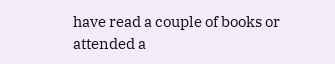have read a couple of books or attended a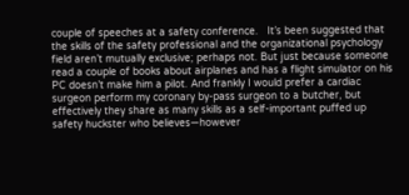couple of speeches at a safety conference.   It’s been suggested that the skills of the safety professional and the organizational psychology field aren’t mutually exclusive; perhaps not. But just because someone read a couple of books about airplanes and has a flight simulator on his PC doesn’t make him a pilot. And frankly I would prefer a cardiac surgeon perform my coronary by-pass surgeon to a butcher, but effectively they share as many skills as a self-important puffed up safety huckster who believes—however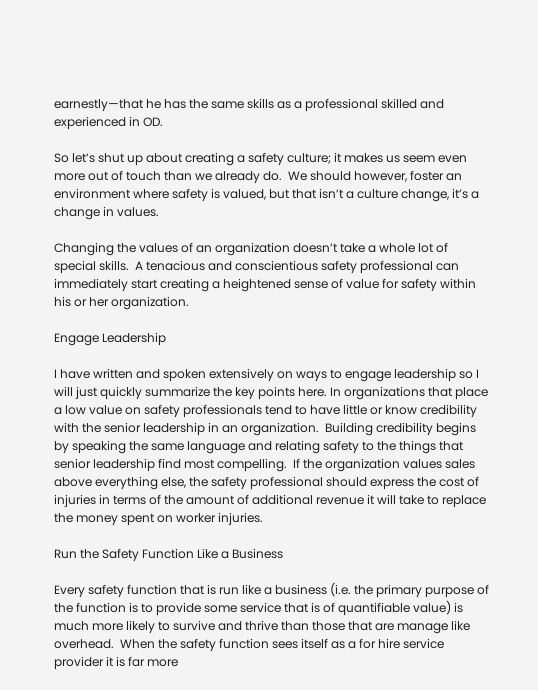earnestly—that he has the same skills as a professional skilled and experienced in OD.

So let’s shut up about creating a safety culture; it makes us seem even more out of touch than we already do.  We should however, foster an environment where safety is valued, but that isn’t a culture change, it’s a change in values.

Changing the values of an organization doesn’t take a whole lot of special skills.  A tenacious and conscientious safety professional can immediately start creating a heightened sense of value for safety within his or her organization.

Engage Leadership

I have written and spoken extensively on ways to engage leadership so I will just quickly summarize the key points here. In organizations that place a low value on safety professionals tend to have little or know credibility with the senior leadership in an organization.  Building credibility begins by speaking the same language and relating safety to the things that senior leadership find most compelling.  If the organization values sales above everything else, the safety professional should express the cost of injuries in terms of the amount of additional revenue it will take to replace the money spent on worker injuries.

Run the Safety Function Like a Business

Every safety function that is run like a business (i.e. the primary purpose of the function is to provide some service that is of quantifiable value) is much more likely to survive and thrive than those that are manage like overhead.  When the safety function sees itself as a for hire service provider it is far more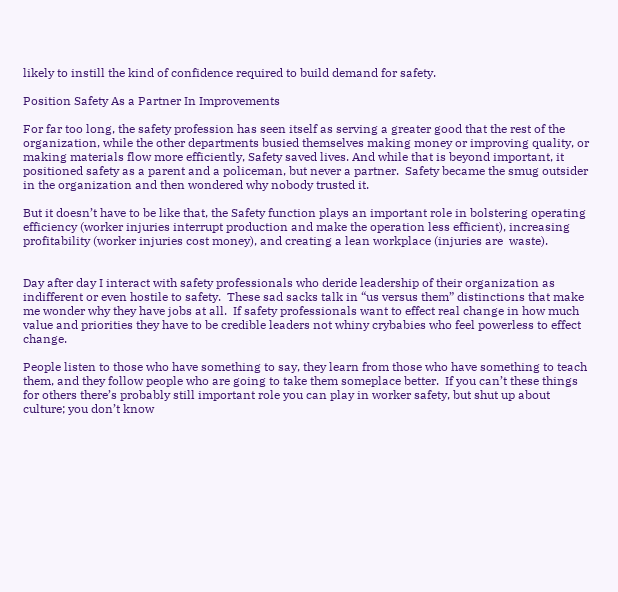likely to instill the kind of confidence required to build demand for safety.

Position Safety As a Partner In Improvements

For far too long, the safety profession has seen itself as serving a greater good that the rest of the organization, while the other departments busied themselves making money or improving quality, or making materials flow more efficiently, Safety saved lives. And while that is beyond important, it positioned safety as a parent and a policeman, but never a partner.  Safety became the smug outsider in the organization and then wondered why nobody trusted it.

But it doesn’t have to be like that, the Safety function plays an important role in bolstering operating efficiency (worker injuries interrupt production and make the operation less efficient), increasing profitability (worker injuries cost money), and creating a lean workplace (injuries are  waste).


Day after day I interact with safety professionals who deride leadership of their organization as indifferent or even hostile to safety.  These sad sacks talk in “us versus them” distinctions that make me wonder why they have jobs at all.  If safety professionals want to effect real change in how much value and priorities they have to be credible leaders not whiny crybabies who feel powerless to effect change.

People listen to those who have something to say, they learn from those who have something to teach them, and they follow people who are going to take them someplace better.  If you can’t these things for others there’s probably still important role you can play in worker safety, but shut up about culture; you don’t know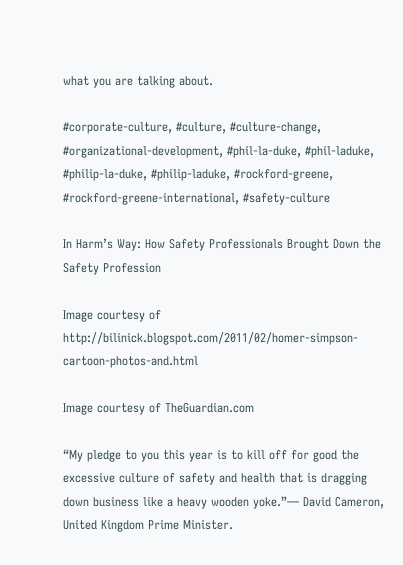what you are talking about.

#corporate-culture, #culture, #culture-change, #organizational-development, #phil-la-duke, #phil-laduke, #philip-la-duke, #philip-laduke, #rockford-greene, #rockford-greene-international, #safety-culture

In Harm’s Way: How Safety Professionals Brought Down the Safety Profession

Image courtesy of http://bilinick.blogspot.com/2011/02/homer-simpson-cartoon-photos-and.html

Image courtesy of TheGuardian.com

“My pledge to you this year is to kill off for good the excessive culture of safety and health that is dragging down business like a heavy wooden yoke.”— David Cameron, United Kingdom Prime Minister.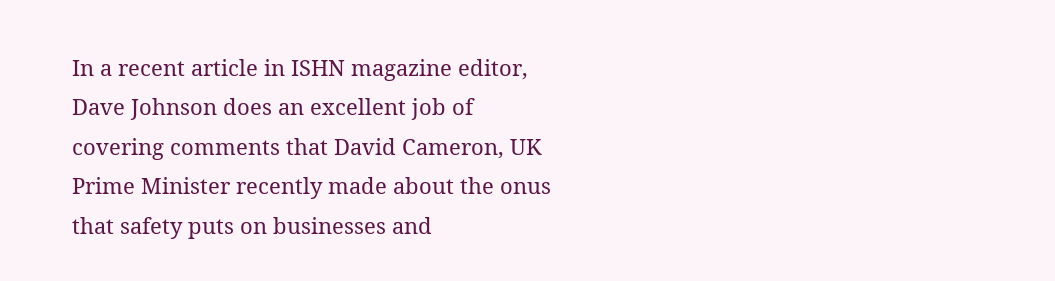In a recent article in ISHN magazine editor, Dave Johnson does an excellent job of covering comments that David Cameron, UK Prime Minister recently made about the onus that safety puts on businesses and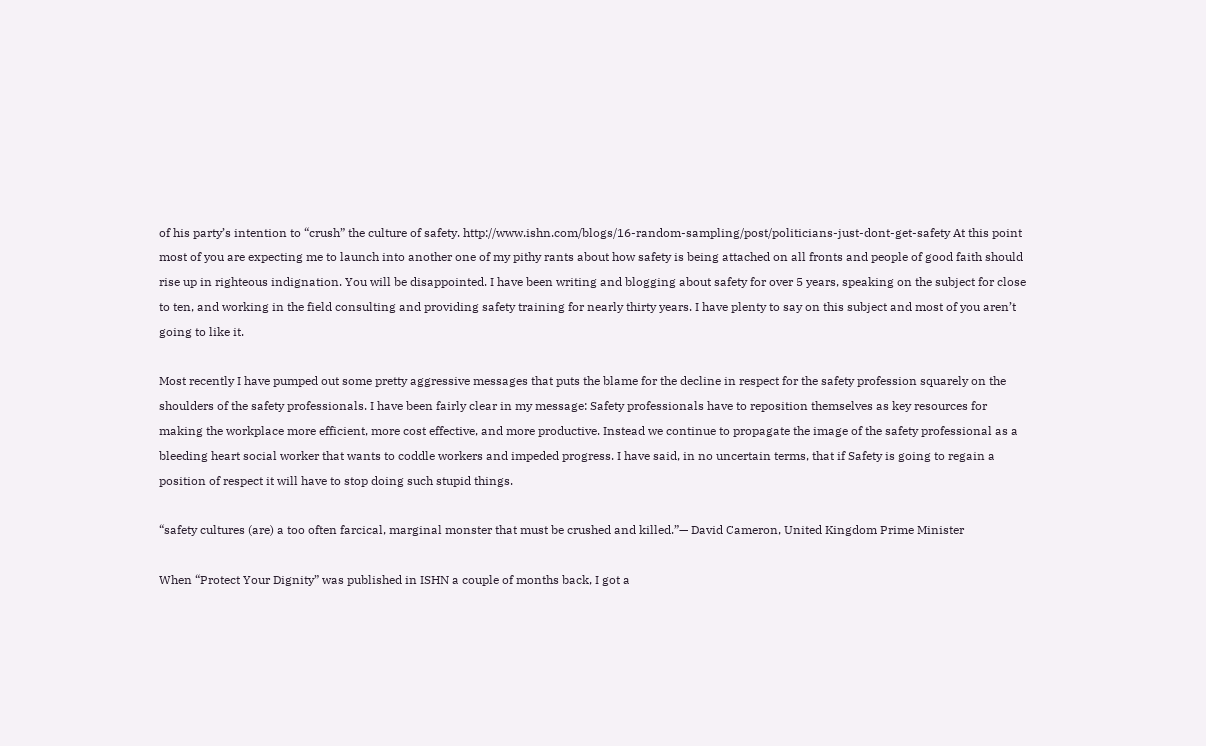of his party’s intention to “crush” the culture of safety. http://www.ishn.com/blogs/16-random-sampling/post/politicians-just-dont-get-safety At this point most of you are expecting me to launch into another one of my pithy rants about how safety is being attached on all fronts and people of good faith should rise up in righteous indignation. You will be disappointed. I have been writing and blogging about safety for over 5 years, speaking on the subject for close to ten, and working in the field consulting and providing safety training for nearly thirty years. I have plenty to say on this subject and most of you aren’t going to like it.

Most recently I have pumped out some pretty aggressive messages that puts the blame for the decline in respect for the safety profession squarely on the shoulders of the safety professionals. I have been fairly clear in my message: Safety professionals have to reposition themselves as key resources for making the workplace more efficient, more cost effective, and more productive. Instead we continue to propagate the image of the safety professional as a bleeding heart social worker that wants to coddle workers and impeded progress. I have said, in no uncertain terms, that if Safety is going to regain a position of respect it will have to stop doing such stupid things.

“safety cultures (are) a too often farcical, marginal monster that must be crushed and killed.”— David Cameron, United Kingdom Prime Minister

When “Protect Your Dignity” was published in ISHN a couple of months back, I got a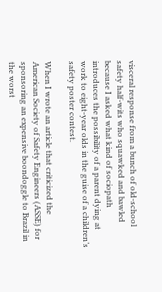visceral response from a bunch of old-school safety half-wits who squawked and bawled because I asked what kind of sociopath introduces the possibility of a parent dying at work to eight-year olds in the guise of a children’s safety poster contest.

When I wrote an article that criticized the American Society of Safety Engineers (ASSE) for sponsoring an expensive boondoggle to Brazil in the worst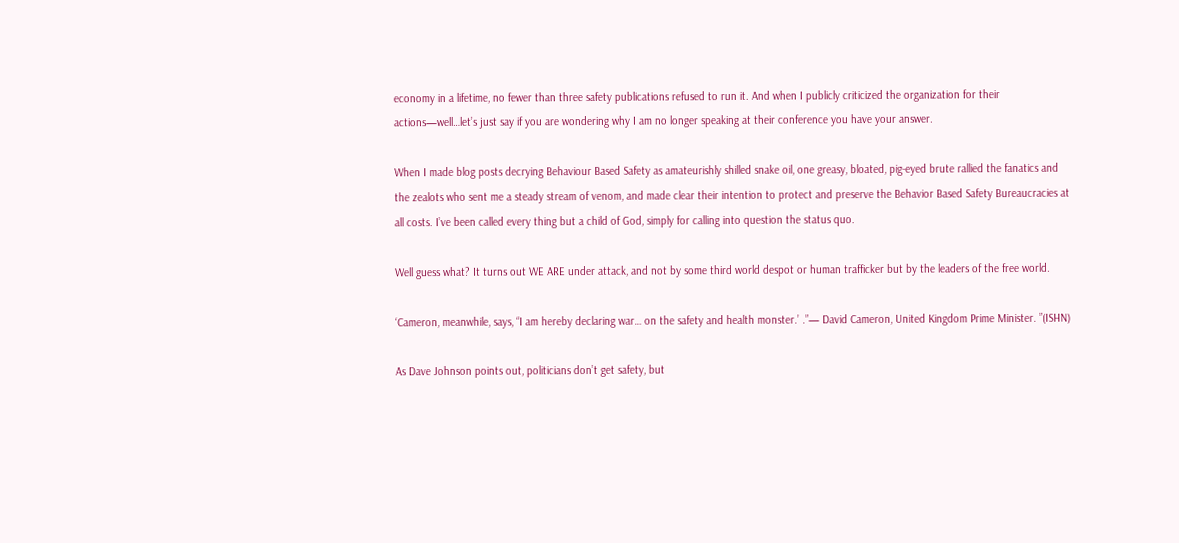economy in a lifetime, no fewer than three safety publications refused to run it. And when I publicly criticized the organization for their actions—well…let’s just say if you are wondering why I am no longer speaking at their conference you have your answer.

When I made blog posts decrying Behaviour Based Safety as amateurishly shilled snake oil, one greasy, bloated, pig-eyed brute rallied the fanatics and the zealots who sent me a steady stream of venom, and made clear their intention to protect and preserve the Behavior Based Safety Bureaucracies at all costs. I’ve been called every thing but a child of God, simply for calling into question the status quo.

Well guess what? It turns out WE ARE under attack, and not by some third world despot or human trafficker but by the leaders of the free world.

‘Cameron, meanwhile, says, “I am hereby declaring war… on the safety and health monster.’ .”— David Cameron, United Kingdom Prime Minister. ”(ISHN)

As Dave Johnson points out, politicians don’t get safety, but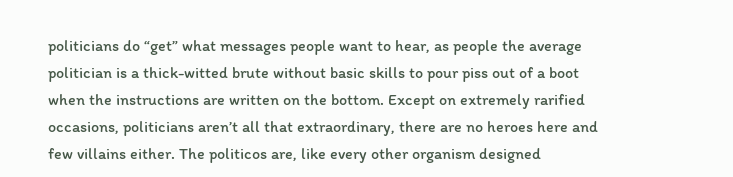politicians do “get” what messages people want to hear, as people the average politician is a thick-witted brute without basic skills to pour piss out of a boot when the instructions are written on the bottom. Except on extremely rarified occasions, politicians aren’t all that extraordinary, there are no heroes here and few villains either. The politicos are, like every other organism designed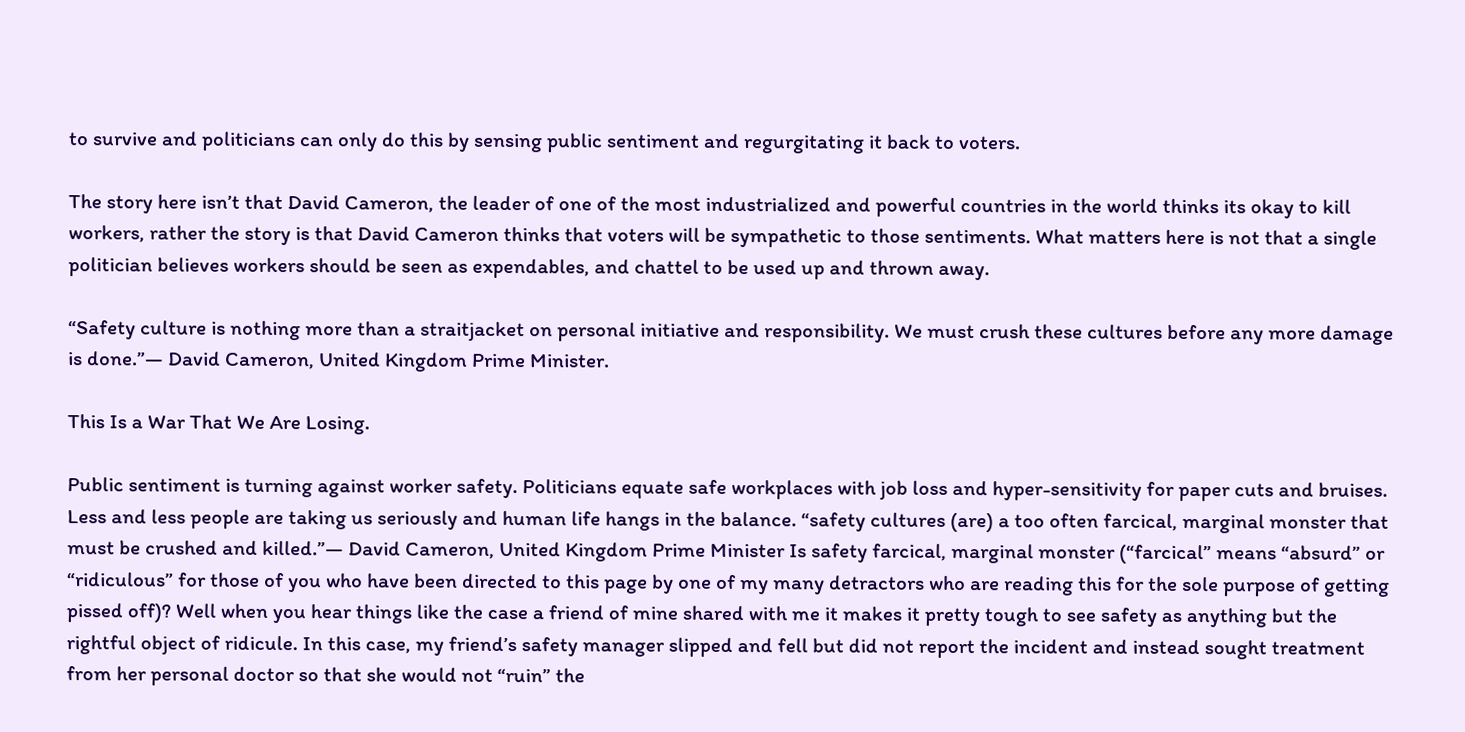to survive and politicians can only do this by sensing public sentiment and regurgitating it back to voters.

The story here isn’t that David Cameron, the leader of one of the most industrialized and powerful countries in the world thinks its okay to kill workers, rather the story is that David Cameron thinks that voters will be sympathetic to those sentiments. What matters here is not that a single politician believes workers should be seen as expendables, and chattel to be used up and thrown away.

“Safety culture is nothing more than a straitjacket on personal initiative and responsibility. We must crush these cultures before any more damage is done.”— David Cameron, United Kingdom Prime Minister.

This Is a War That We Are Losing.

Public sentiment is turning against worker safety. Politicians equate safe workplaces with job loss and hyper-sensitivity for paper cuts and bruises. Less and less people are taking us seriously and human life hangs in the balance. “safety cultures (are) a too often farcical, marginal monster that must be crushed and killed.”— David Cameron, United Kingdom Prime Minister Is safety farcical, marginal monster (“farcical” means “absurd” or “ridiculous” for those of you who have been directed to this page by one of my many detractors who are reading this for the sole purpose of getting pissed off)? Well when you hear things like the case a friend of mine shared with me it makes it pretty tough to see safety as anything but the rightful object of ridicule. In this case, my friend’s safety manager slipped and fell but did not report the incident and instead sought treatment from her personal doctor so that she would not “ruin” the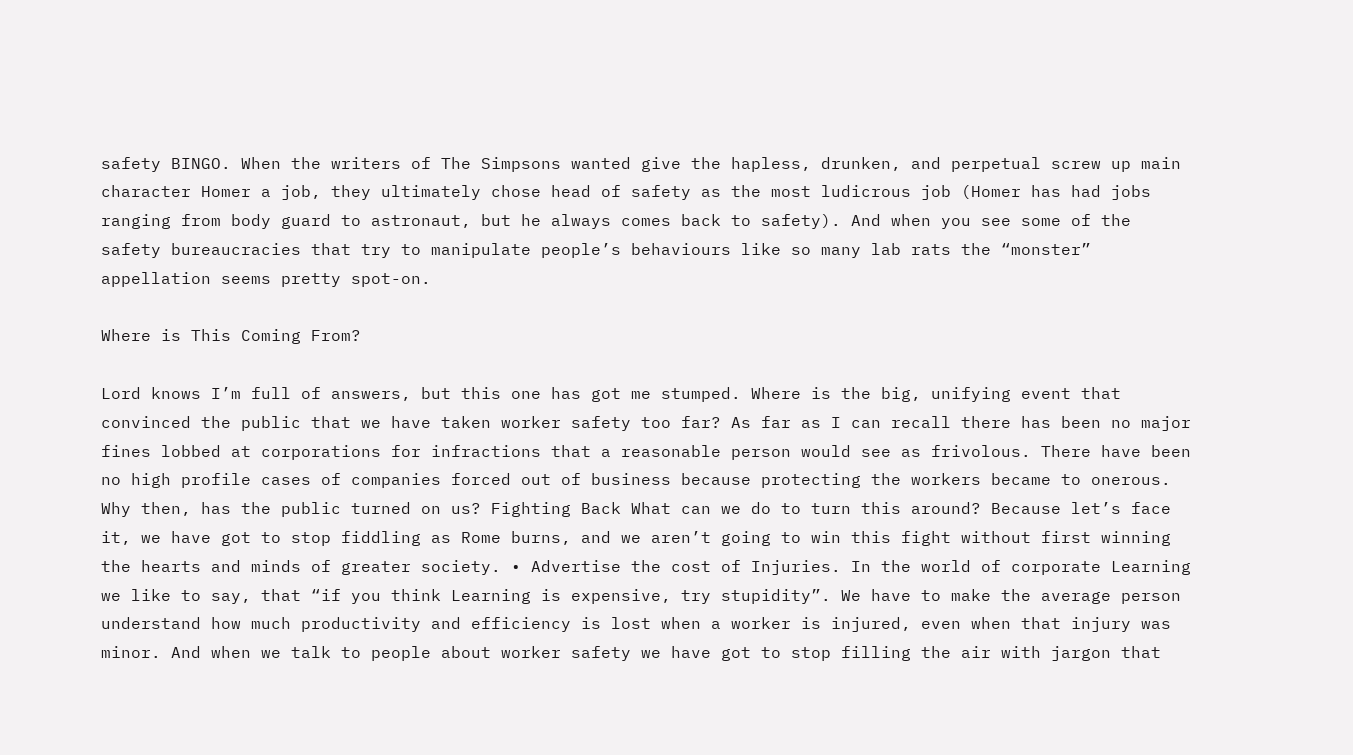safety BINGO. When the writers of The Simpsons wanted give the hapless, drunken, and perpetual screw up main character Homer a job, they ultimately chose head of safety as the most ludicrous job (Homer has had jobs ranging from body guard to astronaut, but he always comes back to safety). And when you see some of the safety bureaucracies that try to manipulate people’s behaviours like so many lab rats the “monster” appellation seems pretty spot-on.

Where is This Coming From?

Lord knows I’m full of answers, but this one has got me stumped. Where is the big, unifying event that convinced the public that we have taken worker safety too far? As far as I can recall there has been no major fines lobbed at corporations for infractions that a reasonable person would see as frivolous. There have been no high profile cases of companies forced out of business because protecting the workers became to onerous. Why then, has the public turned on us? Fighting Back What can we do to turn this around? Because let’s face it, we have got to stop fiddling as Rome burns, and we aren’t going to win this fight without first winning the hearts and minds of greater society. • Advertise the cost of Injuries. In the world of corporate Learning we like to say, that “if you think Learning is expensive, try stupidity”. We have to make the average person understand how much productivity and efficiency is lost when a worker is injured, even when that injury was minor. And when we talk to people about worker safety we have got to stop filling the air with jargon that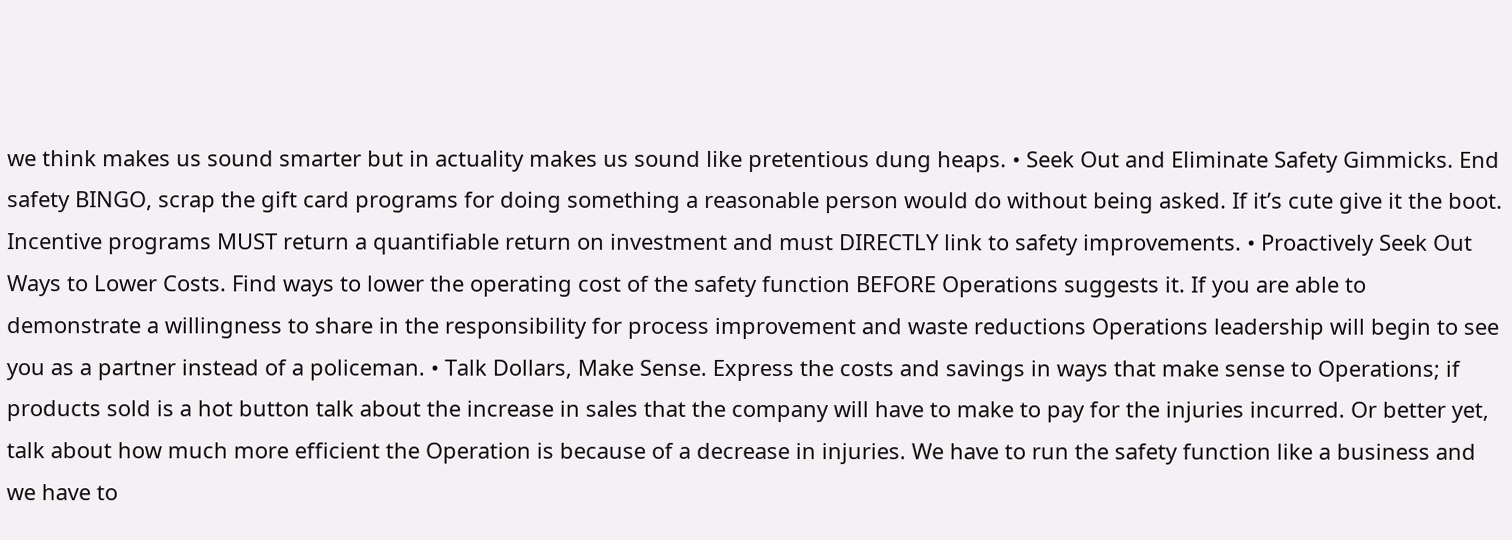we think makes us sound smarter but in actuality makes us sound like pretentious dung heaps. • Seek Out and Eliminate Safety Gimmicks. End safety BINGO, scrap the gift card programs for doing something a reasonable person would do without being asked. If it’s cute give it the boot. Incentive programs MUST return a quantifiable return on investment and must DIRECTLY link to safety improvements. • Proactively Seek Out Ways to Lower Costs. Find ways to lower the operating cost of the safety function BEFORE Operations suggests it. If you are able to demonstrate a willingness to share in the responsibility for process improvement and waste reductions Operations leadership will begin to see you as a partner instead of a policeman. • Talk Dollars, Make Sense. Express the costs and savings in ways that make sense to Operations; if products sold is a hot button talk about the increase in sales that the company will have to make to pay for the injuries incurred. Or better yet, talk about how much more efficient the Operation is because of a decrease in injuries. We have to run the safety function like a business and we have to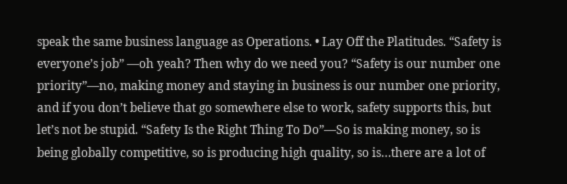speak the same business language as Operations. • Lay Off the Platitudes. “Safety is everyone’s job” —oh yeah? Then why do we need you? “Safety is our number one priority”—no, making money and staying in business is our number one priority, and if you don’t believe that go somewhere else to work, safety supports this, but let’s not be stupid. “Safety Is the Right Thing To Do”—So is making money, so is being globally competitive, so is producing high quality, so is…there are a lot of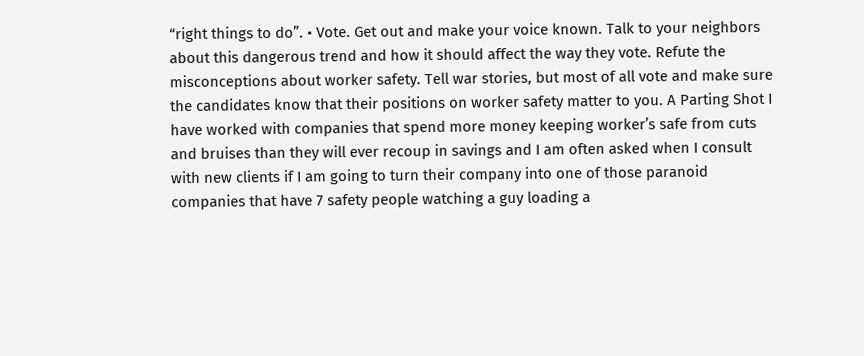“right things to do”. • Vote. Get out and make your voice known. Talk to your neighbors about this dangerous trend and how it should affect the way they vote. Refute the misconceptions about worker safety. Tell war stories, but most of all vote and make sure the candidates know that their positions on worker safety matter to you. A Parting Shot I have worked with companies that spend more money keeping worker’s safe from cuts and bruises than they will ever recoup in savings and I am often asked when I consult with new clients if I am going to turn their company into one of those paranoid companies that have 7 safety people watching a guy loading a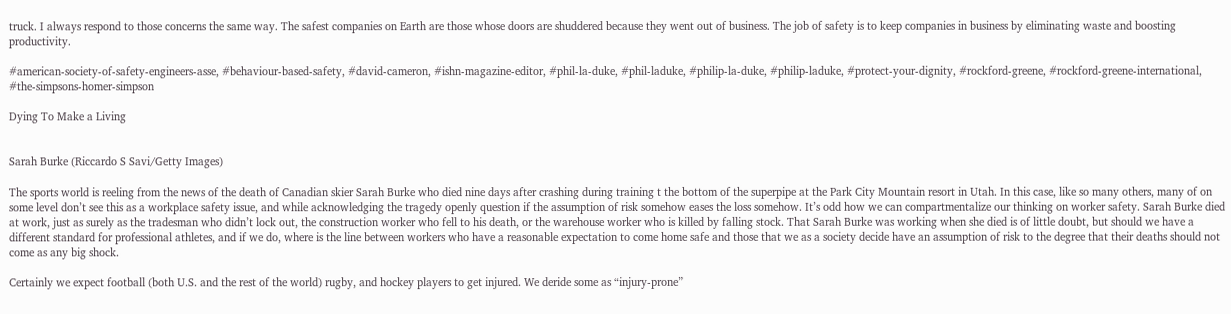truck. I always respond to those concerns the same way. The safest companies on Earth are those whose doors are shuddered because they went out of business. The job of safety is to keep companies in business by eliminating waste and boosting productivity.

#american-society-of-safety-engineers-asse, #behaviour-based-safety, #david-cameron, #ishn-magazine-editor, #phil-la-duke, #phil-laduke, #philip-la-duke, #philip-laduke, #protect-your-dignity, #rockford-greene, #rockford-greene-international, #the-simpsons-homer-simpson

Dying To Make a Living


Sarah Burke (Riccardo S Savi/Getty Images)

The sports world is reeling from the news of the death of Canadian skier Sarah Burke who died nine days after crashing during training t the bottom of the superpipe at the Park City Mountain resort in Utah. In this case, like so many others, many of on some level don’t see this as a workplace safety issue, and while acknowledging the tragedy openly question if the assumption of risk somehow eases the loss somehow. It’s odd how we can compartmentalize our thinking on worker safety. Sarah Burke died at work, just as surely as the tradesman who didn’t lock out, the construction worker who fell to his death, or the warehouse worker who is killed by falling stock. That Sarah Burke was working when she died is of little doubt, but should we have a different standard for professional athletes, and if we do, where is the line between workers who have a reasonable expectation to come home safe and those that we as a society decide have an assumption of risk to the degree that their deaths should not come as any big shock.

Certainly we expect football (both U.S. and the rest of the world) rugby, and hockey players to get injured. We deride some as “injury-prone”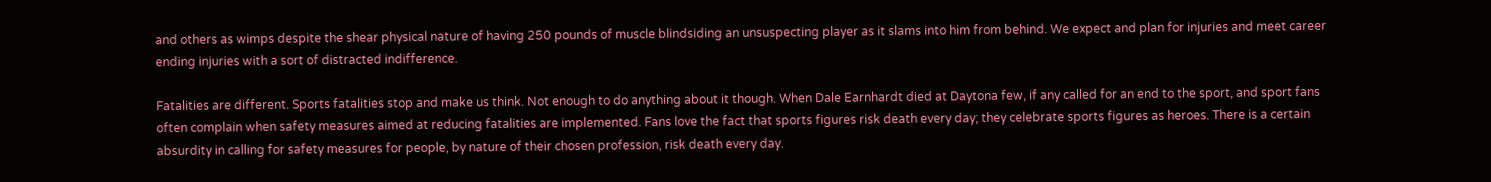and others as wimps despite the shear physical nature of having 250 pounds of muscle blindsiding an unsuspecting player as it slams into him from behind. We expect and plan for injuries and meet career ending injuries with a sort of distracted indifference.

Fatalities are different. Sports fatalities stop and make us think. Not enough to do anything about it though. When Dale Earnhardt died at Daytona few, if any called for an end to the sport, and sport fans often complain when safety measures aimed at reducing fatalities are implemented. Fans love the fact that sports figures risk death every day; they celebrate sports figures as heroes. There is a certain absurdity in calling for safety measures for people, by nature of their chosen profession, risk death every day.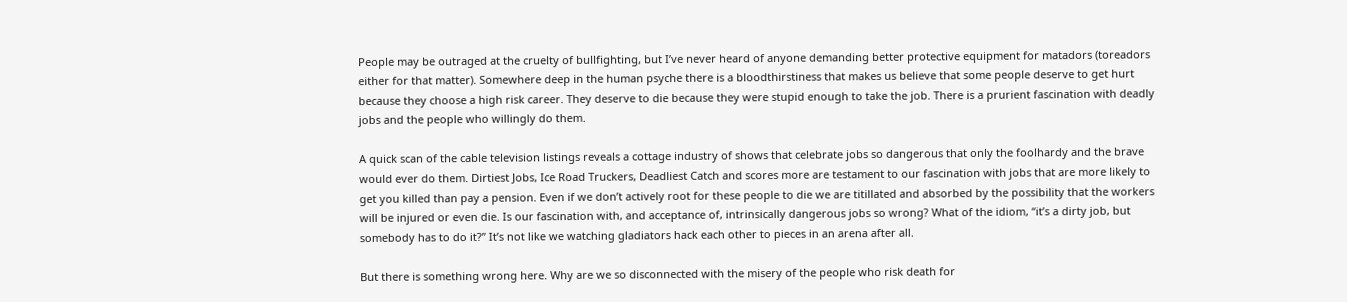People may be outraged at the cruelty of bullfighting, but I’ve never heard of anyone demanding better protective equipment for matadors (toreadors either for that matter). Somewhere deep in the human psyche there is a bloodthirstiness that makes us believe that some people deserve to get hurt because they choose a high risk career. They deserve to die because they were stupid enough to take the job. There is a prurient fascination with deadly jobs and the people who willingly do them.

A quick scan of the cable television listings reveals a cottage industry of shows that celebrate jobs so dangerous that only the foolhardy and the brave would ever do them. Dirtiest Jobs, Ice Road Truckers, Deadliest Catch and scores more are testament to our fascination with jobs that are more likely to get you killed than pay a pension. Even if we don’t actively root for these people to die we are titillated and absorbed by the possibility that the workers will be injured or even die. Is our fascination with, and acceptance of, intrinsically dangerous jobs so wrong? What of the idiom, “it’s a dirty job, but somebody has to do it?” It’s not like we watching gladiators hack each other to pieces in an arena after all.

But there is something wrong here. Why are we so disconnected with the misery of the people who risk death for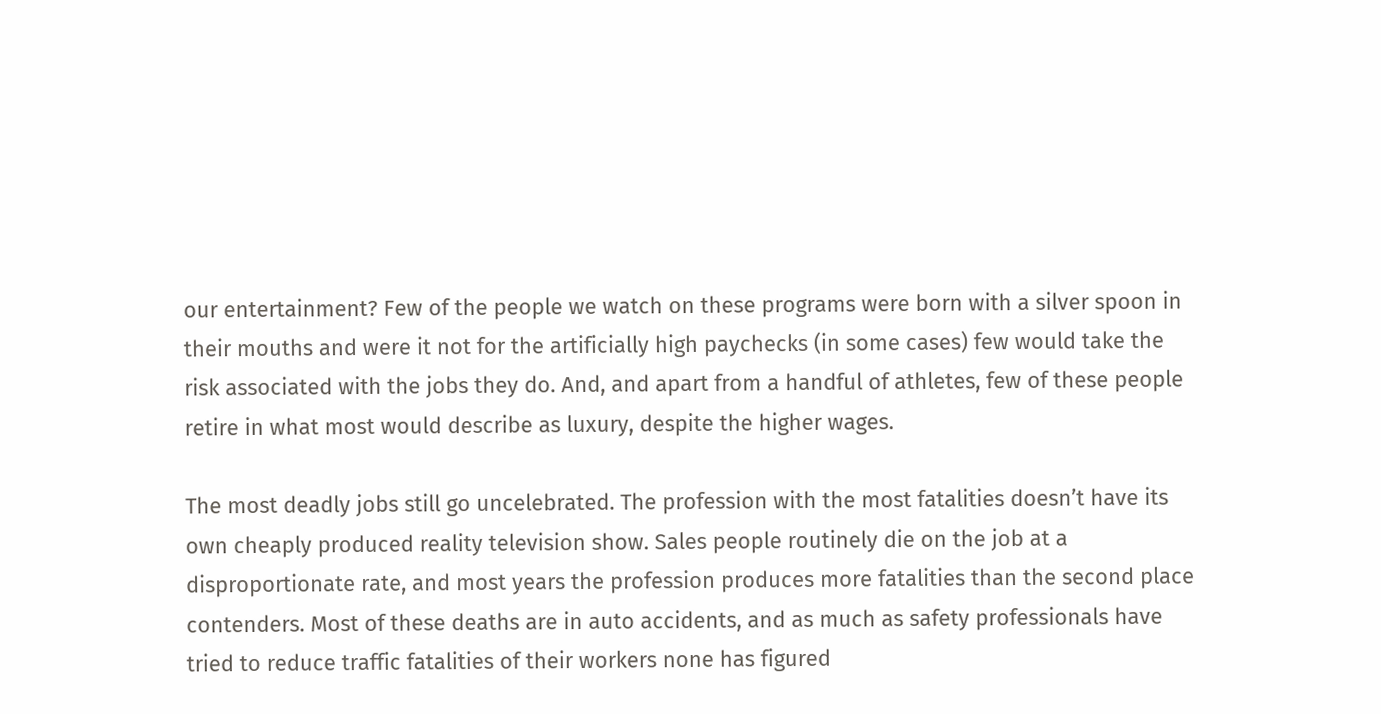our entertainment? Few of the people we watch on these programs were born with a silver spoon in their mouths and were it not for the artificially high paychecks (in some cases) few would take the risk associated with the jobs they do. And, and apart from a handful of athletes, few of these people retire in what most would describe as luxury, despite the higher wages.

The most deadly jobs still go uncelebrated. The profession with the most fatalities doesn’t have its own cheaply produced reality television show. Sales people routinely die on the job at a disproportionate rate, and most years the profession produces more fatalities than the second place contenders. Most of these deaths are in auto accidents, and as much as safety professionals have tried to reduce traffic fatalities of their workers none has figured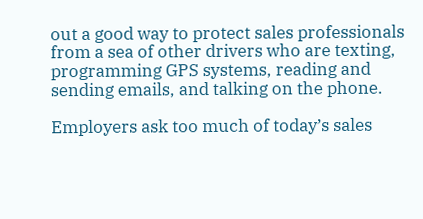out a good way to protect sales professionals from a sea of other drivers who are texting, programming GPS systems, reading and sending emails, and talking on the phone.

Employers ask too much of today’s sales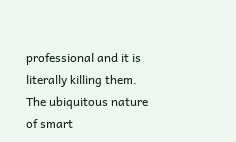professional and it is literally killing them. The ubiquitous nature of smart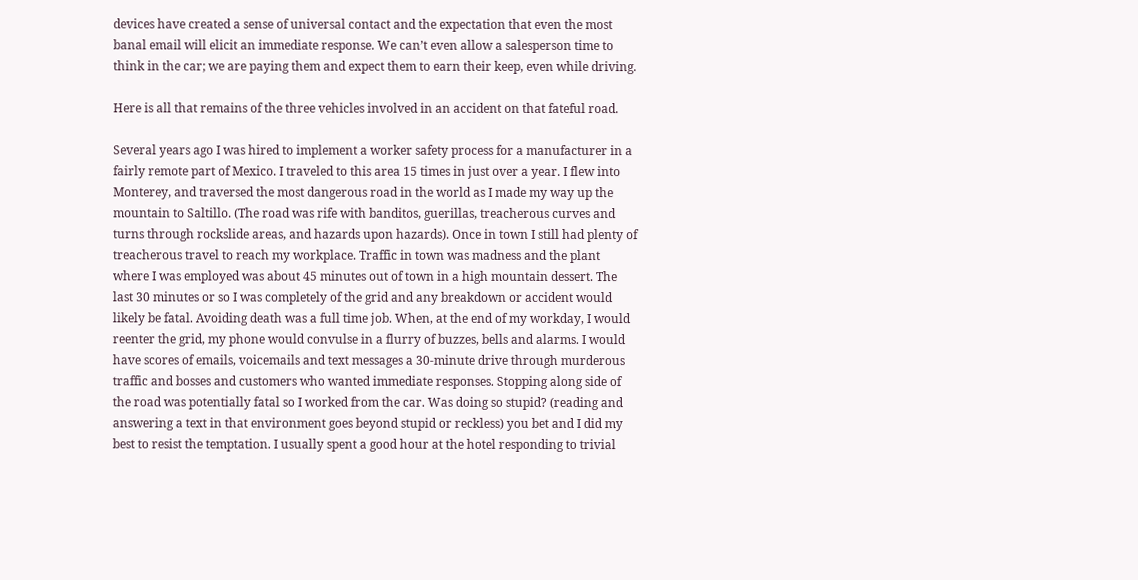devices have created a sense of universal contact and the expectation that even the most banal email will elicit an immediate response. We can’t even allow a salesperson time to think in the car; we are paying them and expect them to earn their keep, even while driving.

Here is all that remains of the three vehicles involved in an accident on that fateful road.

Several years ago I was hired to implement a worker safety process for a manufacturer in a fairly remote part of Mexico. I traveled to this area 15 times in just over a year. I flew into Monterey, and traversed the most dangerous road in the world as I made my way up the mountain to Saltillo. (The road was rife with banditos, guerillas, treacherous curves and turns through rockslide areas, and hazards upon hazards). Once in town I still had plenty of treacherous travel to reach my workplace. Traffic in town was madness and the plant where I was employed was about 45 minutes out of town in a high mountain dessert. The last 30 minutes or so I was completely of the grid and any breakdown or accident would likely be fatal. Avoiding death was a full time job. When, at the end of my workday, I would reenter the grid, my phone would convulse in a flurry of buzzes, bells and alarms. I would have scores of emails, voicemails and text messages a 30-minute drive through murderous traffic and bosses and customers who wanted immediate responses. Stopping along side of the road was potentially fatal so I worked from the car. Was doing so stupid? (reading and answering a text in that environment goes beyond stupid or reckless) you bet and I did my best to resist the temptation. I usually spent a good hour at the hotel responding to trivial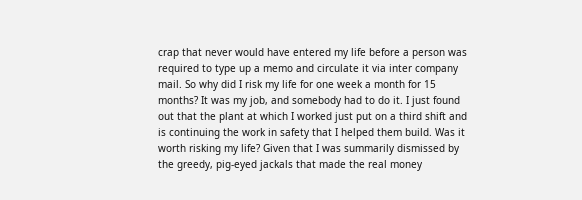crap that never would have entered my life before a person was required to type up a memo and circulate it via inter company mail. So why did I risk my life for one week a month for 15 months? It was my job, and somebody had to do it. I just found out that the plant at which I worked just put on a third shift and is continuing the work in safety that I helped them build. Was it worth risking my life? Given that I was summarily dismissed by the greedy, pig-eyed jackals that made the real money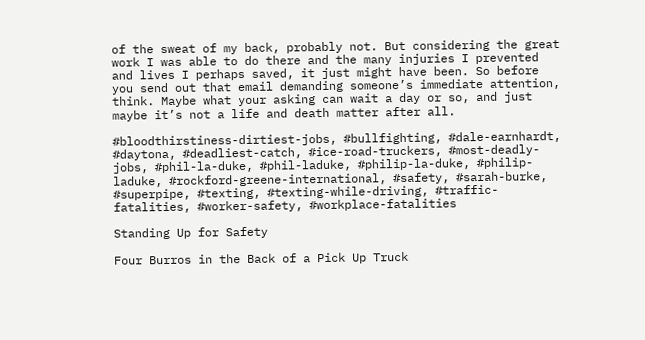of the sweat of my back, probably not. But considering the great work I was able to do there and the many injuries I prevented and lives I perhaps saved, it just might have been. So before you send out that email demanding someone’s immediate attention, think. Maybe what your asking can wait a day or so, and just maybe it’s not a life and death matter after all.

#bloodthirstiness-dirtiest-jobs, #bullfighting, #dale-earnhardt, #daytona, #deadliest-catch, #ice-road-truckers, #most-deadly-jobs, #phil-la-duke, #phil-laduke, #philip-la-duke, #philip-laduke, #rockford-greene-international, #safety, #sarah-burke, #superpipe, #texting, #texting-while-driving, #traffic-fatalities, #worker-safety, #workplace-fatalities

Standing Up for Safety

Four Burros in the Back of a Pick Up Truck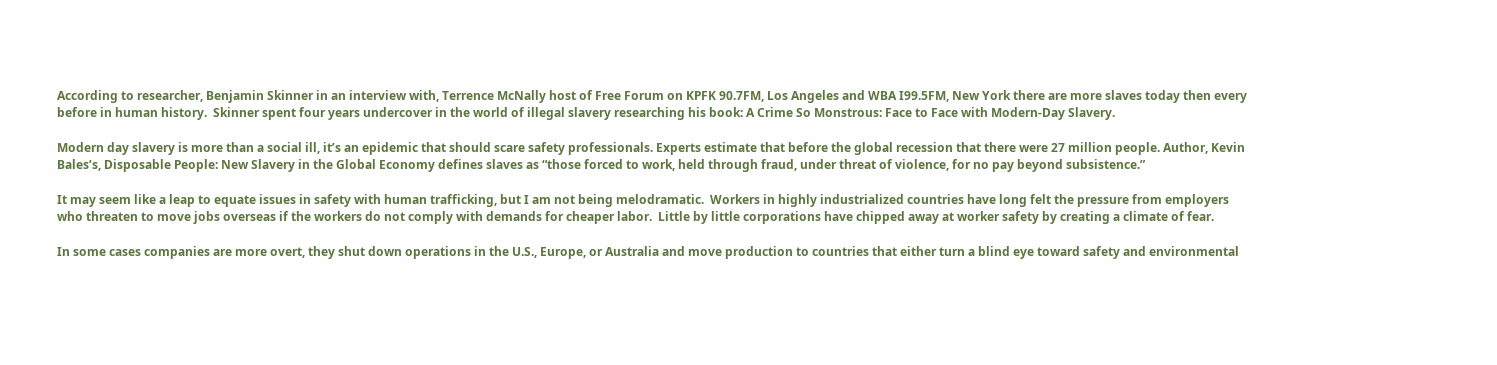According to researcher, Benjamin Skinner in an interview with, Terrence McNally host of Free Forum on KPFK 90.7FM, Los Angeles and WBA I99.5FM, New York there are more slaves today then every before in human history.  Skinner spent four years undercover in the world of illegal slavery researching his book: A Crime So Monstrous: Face to Face with Modern-Day Slavery.

Modern day slavery is more than a social ill, it’s an epidemic that should scare safety professionals. Experts estimate that before the global recession that there were 27 million people. Author, Kevin Bales’s, Disposable People: New Slavery in the Global Economy defines slaves as “those forced to work, held through fraud, under threat of violence, for no pay beyond subsistence.”

It may seem like a leap to equate issues in safety with human trafficking, but I am not being melodramatic.  Workers in highly industrialized countries have long felt the pressure from employers who threaten to move jobs overseas if the workers do not comply with demands for cheaper labor.  Little by little corporations have chipped away at worker safety by creating a climate of fear.

In some cases companies are more overt, they shut down operations in the U.S., Europe, or Australia and move production to countries that either turn a blind eye toward safety and environmental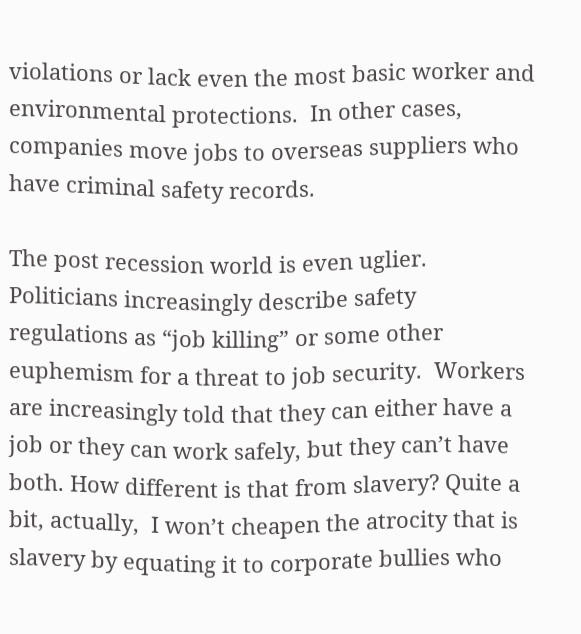violations or lack even the most basic worker and environmental protections.  In other cases, companies move jobs to overseas suppliers who have criminal safety records.

The post recession world is even uglier.  Politicians increasingly describe safety regulations as “job killing” or some other euphemism for a threat to job security.  Workers are increasingly told that they can either have a job or they can work safely, but they can’t have both. How different is that from slavery? Quite a bit, actually,  I won’t cheapen the atrocity that is slavery by equating it to corporate bullies who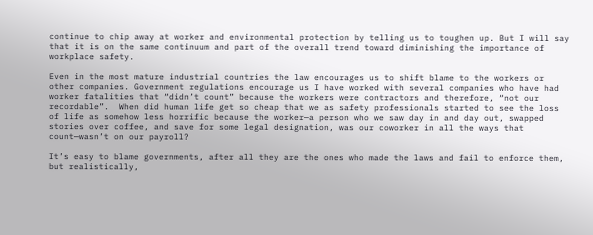continue to chip away at worker and environmental protection by telling us to toughen up. But I will say that it is on the same continuum and part of the overall trend toward diminishing the importance of workplace safety.

Even in the most mature industrial countries the law encourages us to shift blame to the workers or other companies. Government regulations encourage us I have worked with several companies who have had worker fatalities that “didn’t count” because the workers were contractors and therefore, “not our recordable”.  When did human life get so cheap that we as safety professionals started to see the loss of life as somehow less horrific because the worker—a person who we saw day in and day out, swapped stories over coffee, and save for some legal designation, was our coworker in all the ways that count—wasn’t on our payroll?

It’s easy to blame governments, after all they are the ones who made the laws and fail to enforce them, but realistically,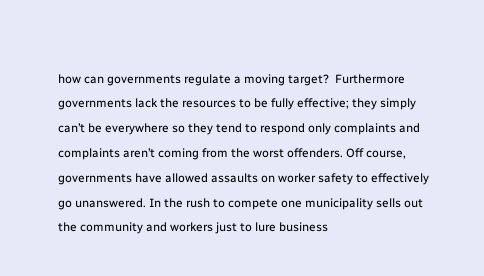how can governments regulate a moving target?  Furthermore governments lack the resources to be fully effective; they simply can’t be everywhere so they tend to respond only complaints and complaints aren’t coming from the worst offenders. Off course, governments have allowed assaults on worker safety to effectively go unanswered. In the rush to compete one municipality sells out the community and workers just to lure business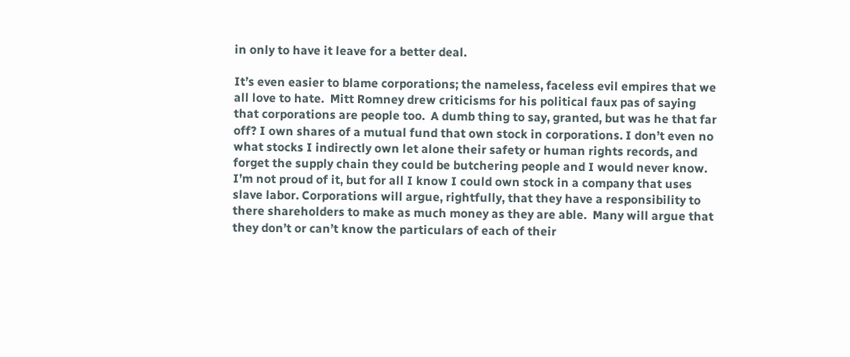in only to have it leave for a better deal.

It’s even easier to blame corporations; the nameless, faceless evil empires that we all love to hate.  Mitt Romney drew criticisms for his political faux pas of saying that corporations are people too.  A dumb thing to say, granted, but was he that far off? I own shares of a mutual fund that own stock in corporations. I don’t even no what stocks I indirectly own let alone their safety or human rights records, and forget the supply chain they could be butchering people and I would never know. I’m not proud of it, but for all I know I could own stock in a company that uses slave labor. Corporations will argue, rightfully, that they have a responsibility to there shareholders to make as much money as they are able.  Many will argue that they don’t or can’t know the particulars of each of their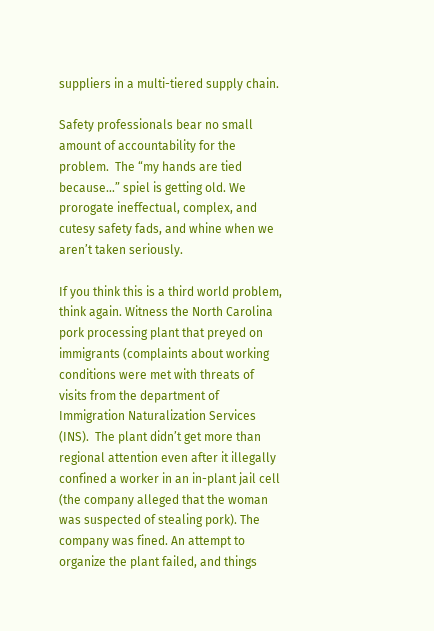suppliers in a multi-tiered supply chain.

Safety professionals bear no small amount of accountability for the problem.  The “my hands are tied because…” spiel is getting old. We prorogate ineffectual, complex, and cutesy safety fads, and whine when we aren’t taken seriously.

If you think this is a third world problem, think again. Witness the North Carolina pork processing plant that preyed on immigrants (complaints about working conditions were met with threats of visits from the department of Immigration Naturalization Services (INS).  The plant didn’t get more than regional attention even after it illegally confined a worker in an in-plant jail cell (the company alleged that the woman was suspected of stealing pork). The company was fined. An attempt to organize the plant failed, and things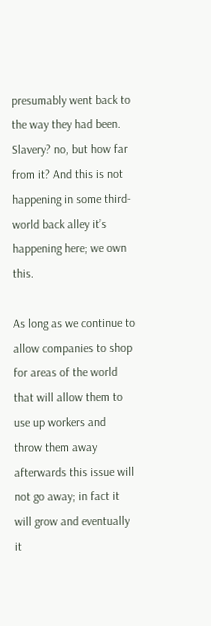presumably went back to the way they had been.  Slavery? no, but how far from it? And this is not happening in some third-world back alley it’s happening here; we own this.

As long as we continue to allow companies to shop for areas of the world that will allow them to use up workers and throw them away afterwards this issue will not go away; in fact it will grow and eventually it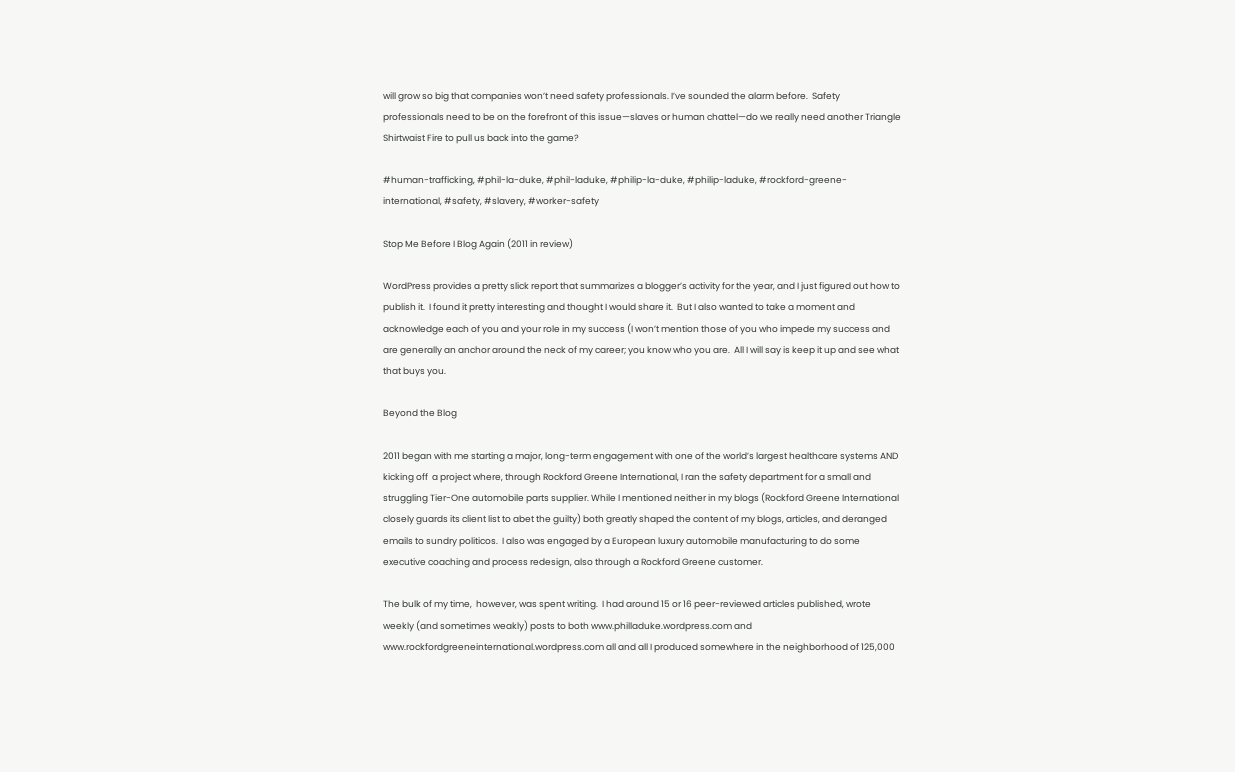will grow so big that companies won’t need safety professionals. I’ve sounded the alarm before.  Safety professionals need to be on the forefront of this issue—slaves or human chattel—do we really need another Triangle Shirtwaist Fire to pull us back into the game?

#human-trafficking, #phil-la-duke, #phil-laduke, #philip-la-duke, #philip-laduke, #rockford-greene-international, #safety, #slavery, #worker-safety

Stop Me Before I Blog Again (2011 in review)

WordPress provides a pretty slick report that summarizes a blogger’s activity for the year, and I just figured out how to publish it.  I found it pretty interesting and thought I would share it.  But I also wanted to take a moment and acknowledge each of you and your role in my success (I won’t mention those of you who impede my success and are generally an anchor around the neck of my career; you know who you are.  All I will say is keep it up and see what that buys you.

Beyond the Blog

2011 began with me starting a major, long-term engagement with one of the world’s largest healthcare systems AND  kicking off  a project where, through Rockford Greene International, I ran the safety department for a small and struggling Tier-One automobile parts supplier. While I mentioned neither in my blogs (Rockford Greene International closely guards its client list to abet the guilty) both greatly shaped the content of my blogs, articles, and deranged emails to sundry politicos.  I also was engaged by a European luxury automobile manufacturing to do some executive coaching and process redesign, also through a Rockford Greene customer.

The bulk of my time,  however, was spent writing.  I had around 15 or 16 peer-reviewed articles published, wrote weekly (and sometimes weakly) posts to both www.philladuke.wordpress.com and www.rockfordgreeneinternational.wordpress.com all and all I produced somewhere in the neighborhood of 125,000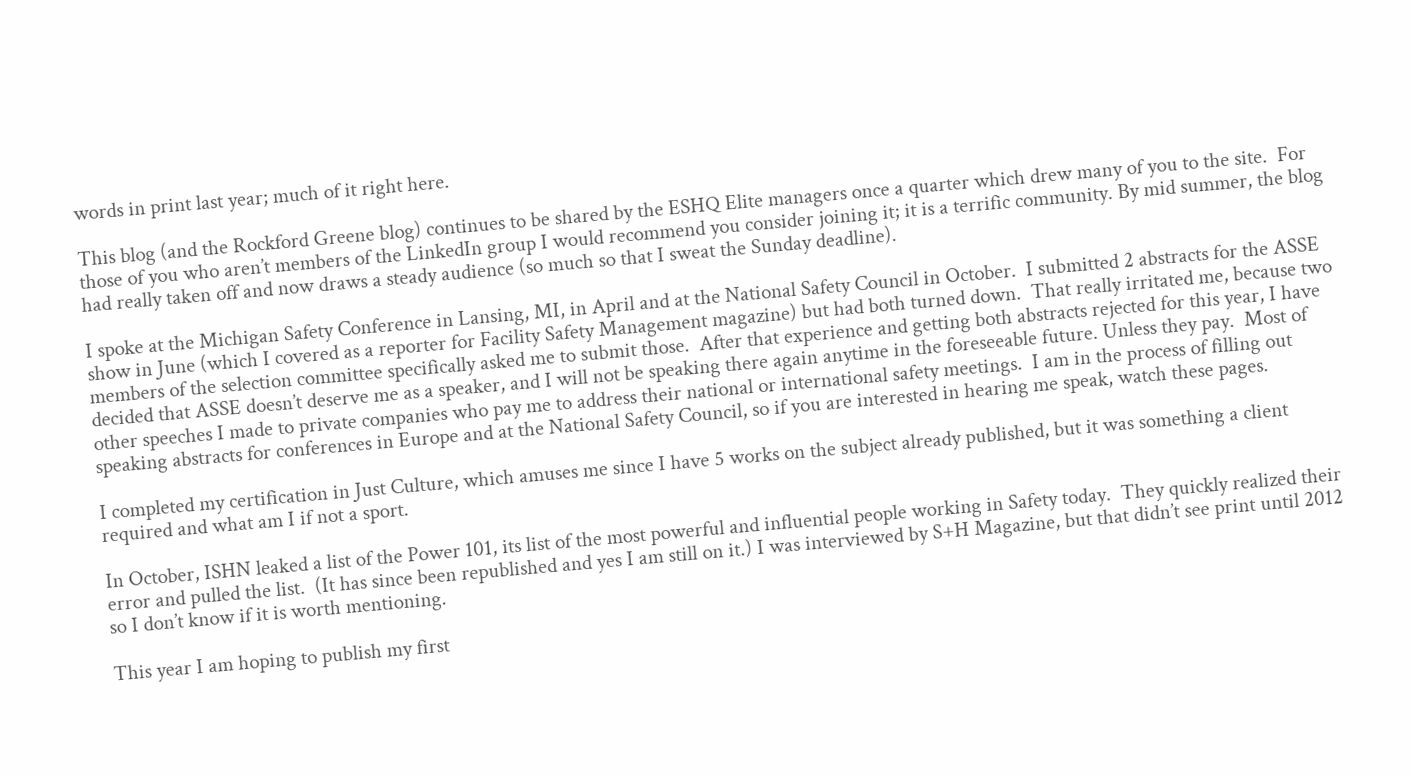words in print last year; much of it right here.

This blog (and the Rockford Greene blog) continues to be shared by the ESHQ Elite managers once a quarter which drew many of you to the site.  For those of you who aren’t members of the LinkedIn group I would recommend you consider joining it; it is a terrific community. By mid summer, the blog had really taken off and now draws a steady audience (so much so that I sweat the Sunday deadline).

I spoke at the Michigan Safety Conference in Lansing, MI, in April and at the National Safety Council in October.  I submitted 2 abstracts for the ASSE show in June (which I covered as a reporter for Facility Safety Management magazine) but had both turned down.  That really irritated me, because two members of the selection committee specifically asked me to submit those.  After that experience and getting both abstracts rejected for this year, I have decided that ASSE doesn’t deserve me as a speaker, and I will not be speaking there again anytime in the foreseeable future. Unless they pay.  Most of other speeches I made to private companies who pay me to address their national or international safety meetings.  I am in the process of filling out speaking abstracts for conferences in Europe and at the National Safety Council, so if you are interested in hearing me speak, watch these pages.

I completed my certification in Just Culture, which amuses me since I have 5 works on the subject already published, but it was something a client required and what am I if not a sport.

In October, ISHN leaked a list of the Power 101, its list of the most powerful and influential people working in Safety today.  They quickly realized their error and pulled the list.  (It has since been republished and yes I am still on it.) I was interviewed by S+H Magazine, but that didn’t see print until 2012 so I don’t know if it is worth mentioning.

This year I am hoping to publish my first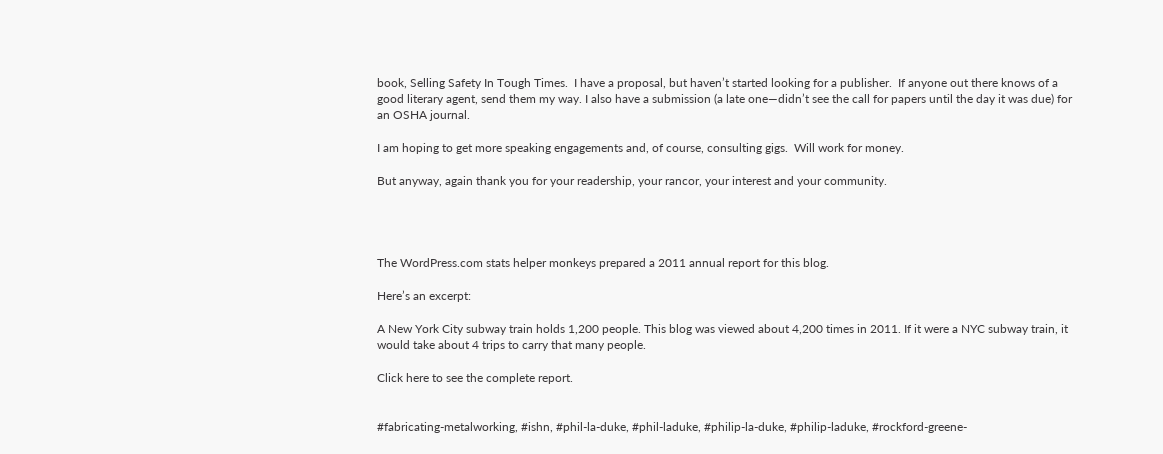book, Selling Safety In Tough Times.  I have a proposal, but haven’t started looking for a publisher.  If anyone out there knows of a good literary agent, send them my way. I also have a submission (a late one—didn’t see the call for papers until the day it was due) for an OSHA journal.

I am hoping to get more speaking engagements and, of course, consulting gigs.  Will work for money.

But anyway, again thank you for your readership, your rancor, your interest and your community.




The WordPress.com stats helper monkeys prepared a 2011 annual report for this blog.

Here’s an excerpt:

A New York City subway train holds 1,200 people. This blog was viewed about 4,200 times in 2011. If it were a NYC subway train, it would take about 4 trips to carry that many people.

Click here to see the complete report.


#fabricating-metalworking, #ishn, #phil-la-duke, #phil-laduke, #philip-la-duke, #philip-laduke, #rockford-greene-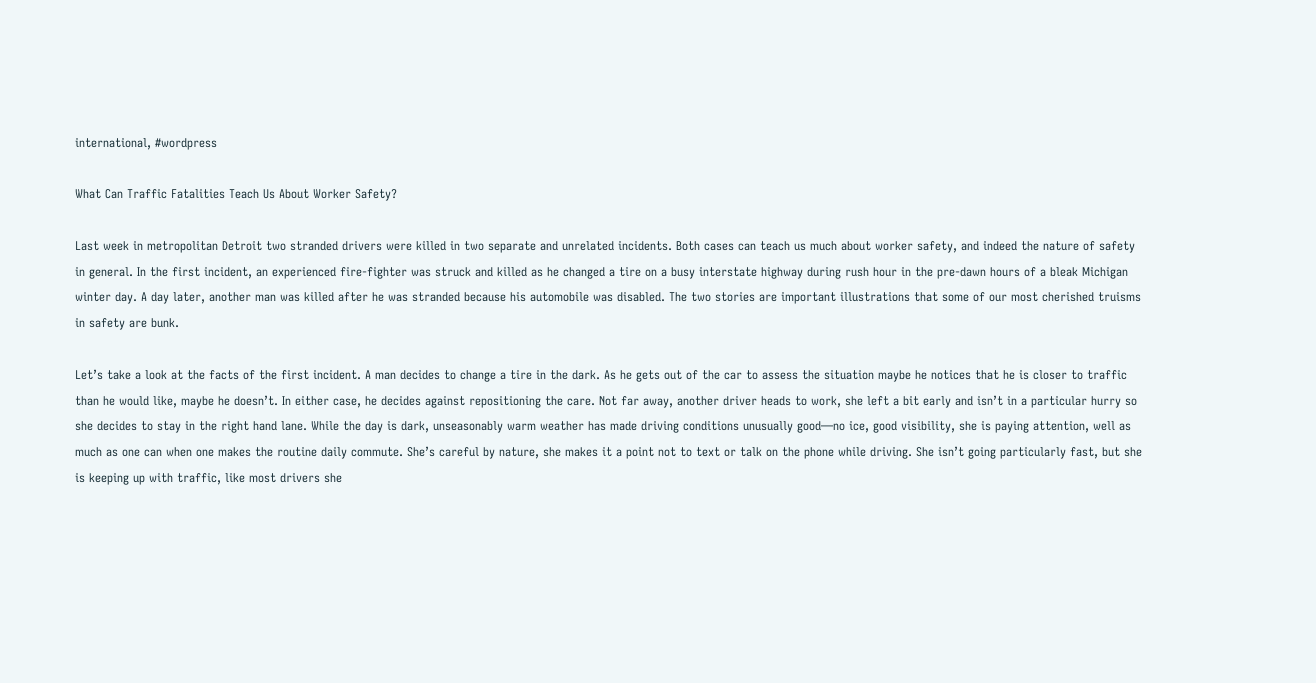international, #wordpress

What Can Traffic Fatalities Teach Us About Worker Safety?

Last week in metropolitan Detroit two stranded drivers were killed in two separate and unrelated incidents. Both cases can teach us much about worker safety, and indeed the nature of safety in general. In the first incident, an experienced fire-fighter was struck and killed as he changed a tire on a busy interstate highway during rush hour in the pre-dawn hours of a bleak Michigan winter day. A day later, another man was killed after he was stranded because his automobile was disabled. The two stories are important illustrations that some of our most cherished truisms in safety are bunk.

Let’s take a look at the facts of the first incident. A man decides to change a tire in the dark. As he gets out of the car to assess the situation maybe he notices that he is closer to traffic than he would like, maybe he doesn’t. In either case, he decides against repositioning the care. Not far away, another driver heads to work, she left a bit early and isn’t in a particular hurry so she decides to stay in the right hand lane. While the day is dark, unseasonably warm weather has made driving conditions unusually good—no ice, good visibility, she is paying attention, well as much as one can when one makes the routine daily commute. She’s careful by nature, she makes it a point not to text or talk on the phone while driving. She isn’t going particularly fast, but she is keeping up with traffic, like most drivers she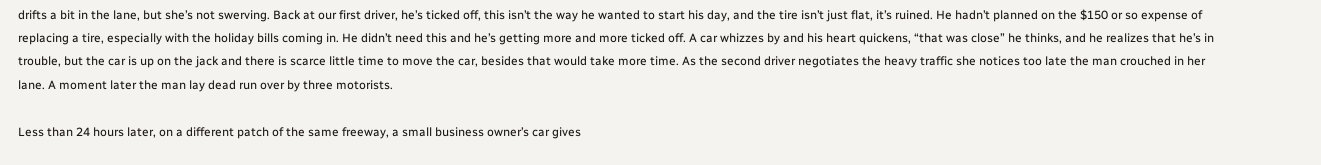drifts a bit in the lane, but she’s not swerving. Back at our first driver, he’s ticked off, this isn’t the way he wanted to start his day, and the tire isn’t just flat, it’s ruined. He hadn’t planned on the $150 or so expense of replacing a tire, especially with the holiday bills coming in. He didn’t need this and he’s getting more and more ticked off. A car whizzes by and his heart quickens, “that was close” he thinks, and he realizes that he’s in trouble, but the car is up on the jack and there is scarce little time to move the car, besides that would take more time. As the second driver negotiates the heavy traffic she notices too late the man crouched in her lane. A moment later the man lay dead run over by three motorists.

Less than 24 hours later, on a different patch of the same freeway, a small business owner’s car gives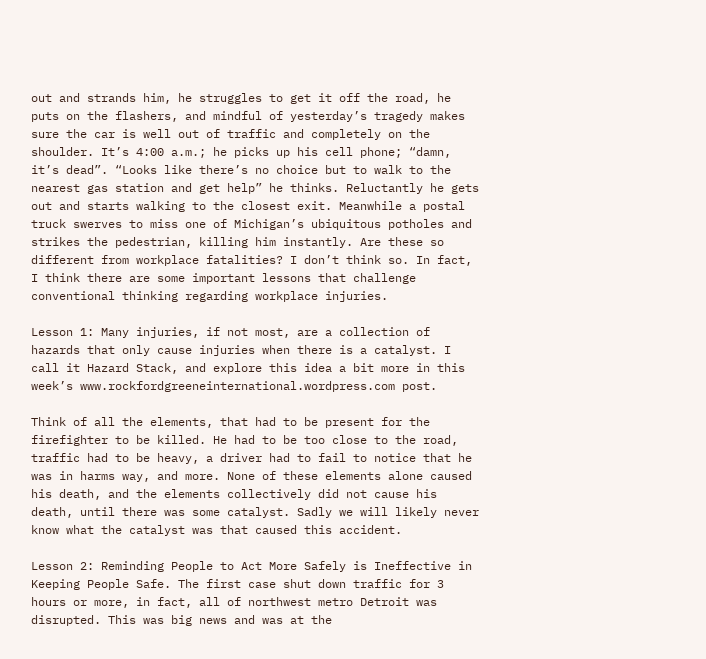out and strands him, he struggles to get it off the road, he puts on the flashers, and mindful of yesterday’s tragedy makes sure the car is well out of traffic and completely on the shoulder. It’s 4:00 a.m.; he picks up his cell phone; “damn, it’s dead”. “Looks like there’s no choice but to walk to the nearest gas station and get help” he thinks. Reluctantly he gets out and starts walking to the closest exit. Meanwhile a postal truck swerves to miss one of Michigan’s ubiquitous potholes and strikes the pedestrian, killing him instantly. Are these so different from workplace fatalities? I don’t think so. In fact, I think there are some important lessons that challenge conventional thinking regarding workplace injuries.

Lesson 1: Many injuries, if not most, are a collection of hazards that only cause injuries when there is a catalyst. I call it Hazard Stack, and explore this idea a bit more in this week’s www.rockfordgreeneinternational.wordpress.com post.

Think of all the elements, that had to be present for the firefighter to be killed. He had to be too close to the road, traffic had to be heavy, a driver had to fail to notice that he was in harms way, and more. None of these elements alone caused his death, and the elements collectively did not cause his death, until there was some catalyst. Sadly we will likely never know what the catalyst was that caused this accident.

Lesson 2: Reminding People to Act More Safely is Ineffective in Keeping People Safe. The first case shut down traffic for 3 hours or more, in fact, all of northwest metro Detroit was disrupted. This was big news and was at the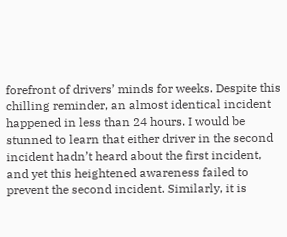forefront of drivers’ minds for weeks. Despite this chilling reminder, an almost identical incident happened in less than 24 hours. I would be stunned to learn that either driver in the second incident hadn’t heard about the first incident, and yet this heightened awareness failed to prevent the second incident. Similarly, it is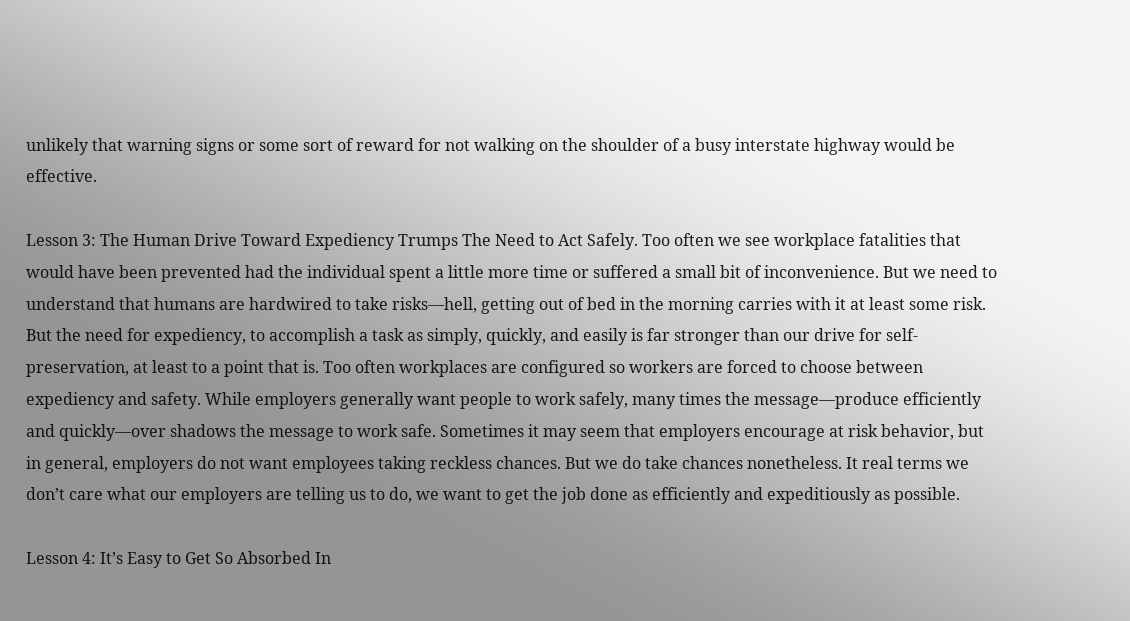unlikely that warning signs or some sort of reward for not walking on the shoulder of a busy interstate highway would be effective.

Lesson 3: The Human Drive Toward Expediency Trumps The Need to Act Safely. Too often we see workplace fatalities that would have been prevented had the individual spent a little more time or suffered a small bit of inconvenience. But we need to understand that humans are hardwired to take risks—hell, getting out of bed in the morning carries with it at least some risk. But the need for expediency, to accomplish a task as simply, quickly, and easily is far stronger than our drive for self-preservation, at least to a point that is. Too often workplaces are configured so workers are forced to choose between expediency and safety. While employers generally want people to work safely, many times the message—produce efficiently and quickly—over shadows the message to work safe. Sometimes it may seem that employers encourage at risk behavior, but in general, employers do not want employees taking reckless chances. But we do take chances nonetheless. It real terms we don’t care what our employers are telling us to do, we want to get the job done as efficiently and expeditiously as possible.

Lesson 4: It’s Easy to Get So Absorbed In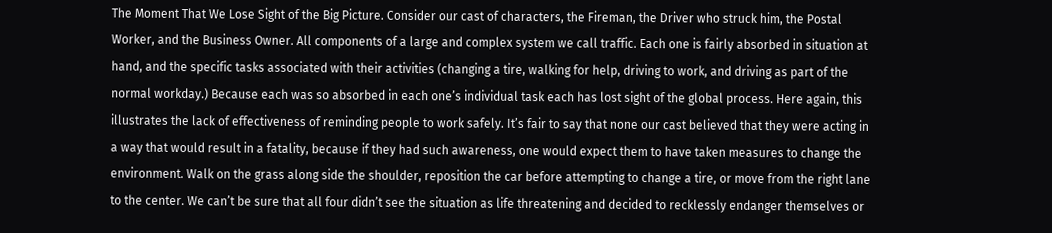The Moment That We Lose Sight of the Big Picture. Consider our cast of characters, the Fireman, the Driver who struck him, the Postal Worker, and the Business Owner. All components of a large and complex system we call traffic. Each one is fairly absorbed in situation at hand, and the specific tasks associated with their activities (changing a tire, walking for help, driving to work, and driving as part of the normal workday.) Because each was so absorbed in each one’s individual task each has lost sight of the global process. Here again, this illustrates the lack of effectiveness of reminding people to work safely. It’s fair to say that none our cast believed that they were acting in a way that would result in a fatality, because if they had such awareness, one would expect them to have taken measures to change the environment. Walk on the grass along side the shoulder, reposition the car before attempting to change a tire, or move from the right lane to the center. We can’t be sure that all four didn’t see the situation as life threatening and decided to recklessly endanger themselves or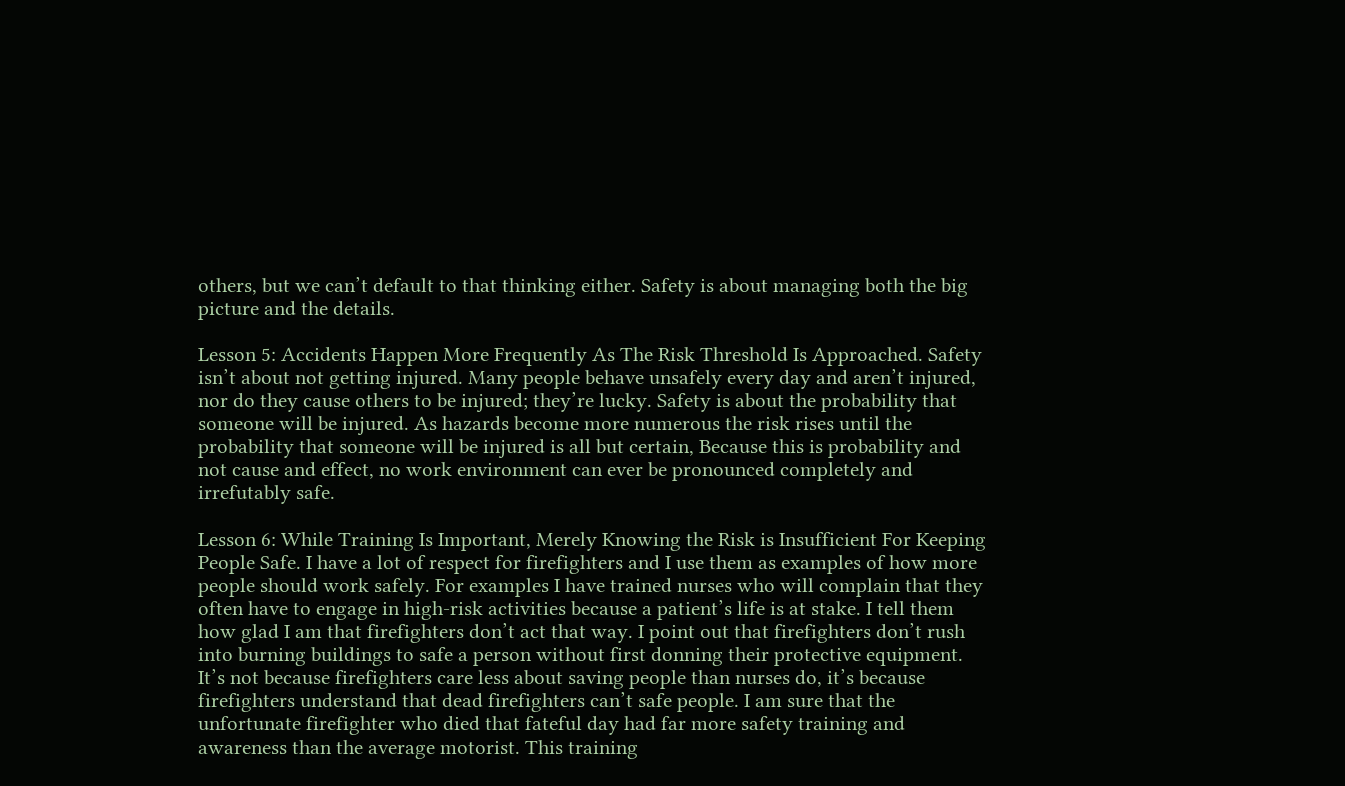others, but we can’t default to that thinking either. Safety is about managing both the big picture and the details.

Lesson 5: Accidents Happen More Frequently As The Risk Threshold Is Approached. Safety isn’t about not getting injured. Many people behave unsafely every day and aren’t injured, nor do they cause others to be injured; they’re lucky. Safety is about the probability that someone will be injured. As hazards become more numerous the risk rises until the probability that someone will be injured is all but certain, Because this is probability and not cause and effect, no work environment can ever be pronounced completely and irrefutably safe.

Lesson 6: While Training Is Important, Merely Knowing the Risk is Insufficient For Keeping People Safe. I have a lot of respect for firefighters and I use them as examples of how more people should work safely. For examples I have trained nurses who will complain that they often have to engage in high-risk activities because a patient’s life is at stake. I tell them how glad I am that firefighters don’t act that way. I point out that firefighters don’t rush into burning buildings to safe a person without first donning their protective equipment. It’s not because firefighters care less about saving people than nurses do, it’s because firefighters understand that dead firefighters can’t safe people. I am sure that the unfortunate firefighter who died that fateful day had far more safety training and awareness than the average motorist. This training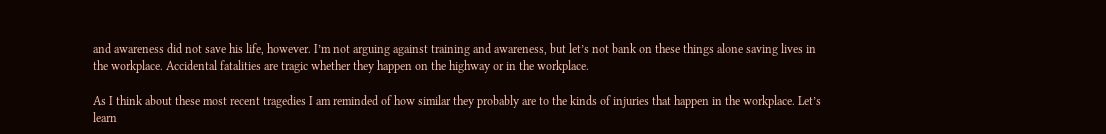and awareness did not save his life, however. I’m not arguing against training and awareness, but let’s not bank on these things alone saving lives in the workplace. Accidental fatalities are tragic whether they happen on the highway or in the workplace.

As I think about these most recent tragedies I am reminded of how similar they probably are to the kinds of injuries that happen in the workplace. Let’s learn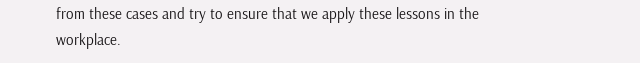from these cases and try to ensure that we apply these lessons in the workplace.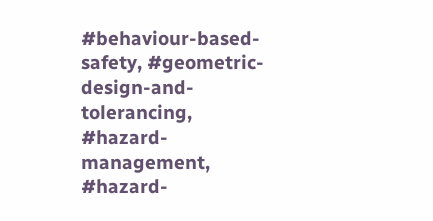#behaviour-based-safety, #geometric-design-and-tolerancing, #hazard-management, #hazard-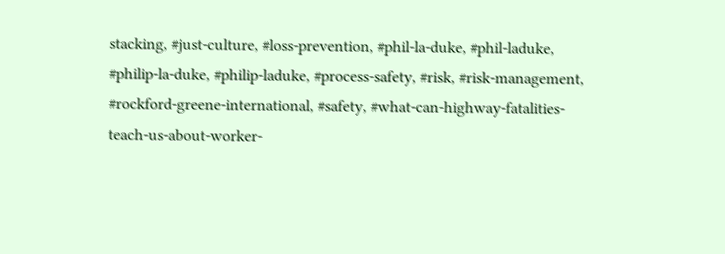stacking, #just-culture, #loss-prevention, #phil-la-duke, #phil-laduke, #philip-la-duke, #philip-laduke, #process-safety, #risk, #risk-management, #rockford-greene-international, #safety, #what-can-highway-fatalities-teach-us-about-worker-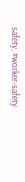safety, #worker-safety